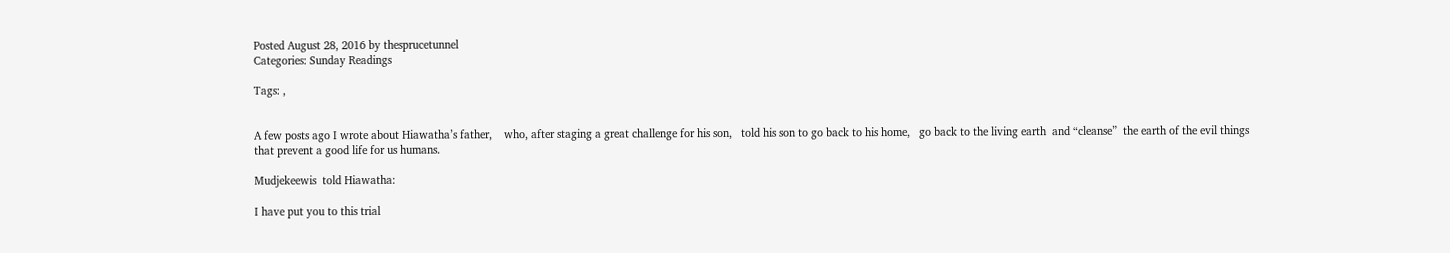Posted August 28, 2016 by thesprucetunnel
Categories: Sunday Readings

Tags: ,


A few posts ago I wrote about Hiawatha’s father,    who, after staging a great challenge for his son,   told his son to go back to his home,   go back to the living earth  and “cleanse”  the earth of the evil things that prevent a good life for us humans.

Mudjekeewis  told Hiawatha:

I have put you to this trial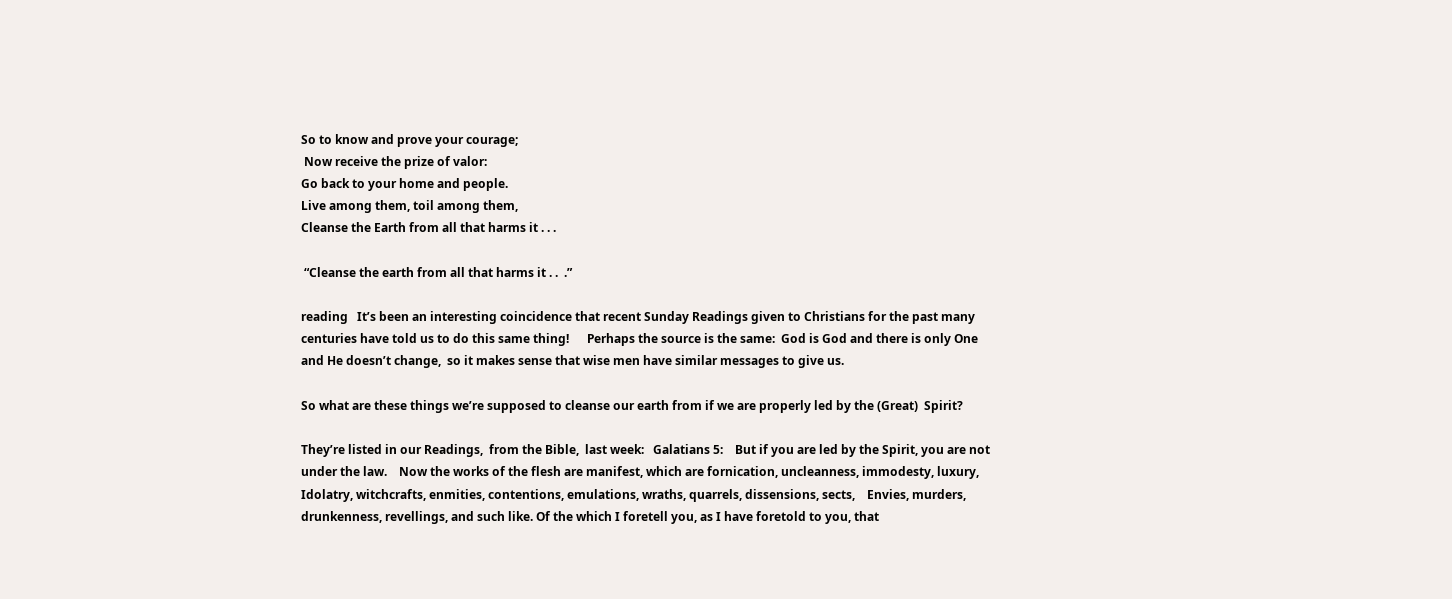So to know and prove your courage;
 Now receive the prize of valor:
Go back to your home and people.
Live among them, toil among them,
Cleanse the Earth from all that harms it . . .

 “Cleanse the earth from all that harms it . .  .”

reading   It’s been an interesting coincidence that recent Sunday Readings given to Christians for the past many centuries have told us to do this same thing!      Perhaps the source is the same:  God is God and there is only One and He doesn’t change,  so it makes sense that wise men have similar messages to give us.

So what are these things we’re supposed to cleanse our earth from if we are properly led by the (Great)  Spirit?

They’re listed in our Readings,  from the Bible,  last week:   Galatians 5:    But if you are led by the Spirit, you are not under the law.    Now the works of the flesh are manifest, which are fornication, uncleanness, immodesty, luxury,  Idolatry, witchcrafts, enmities, contentions, emulations, wraths, quarrels, dissensions, sects,    Envies, murders, drunkenness, revellings, and such like. Of the which I foretell you, as I have foretold to you, that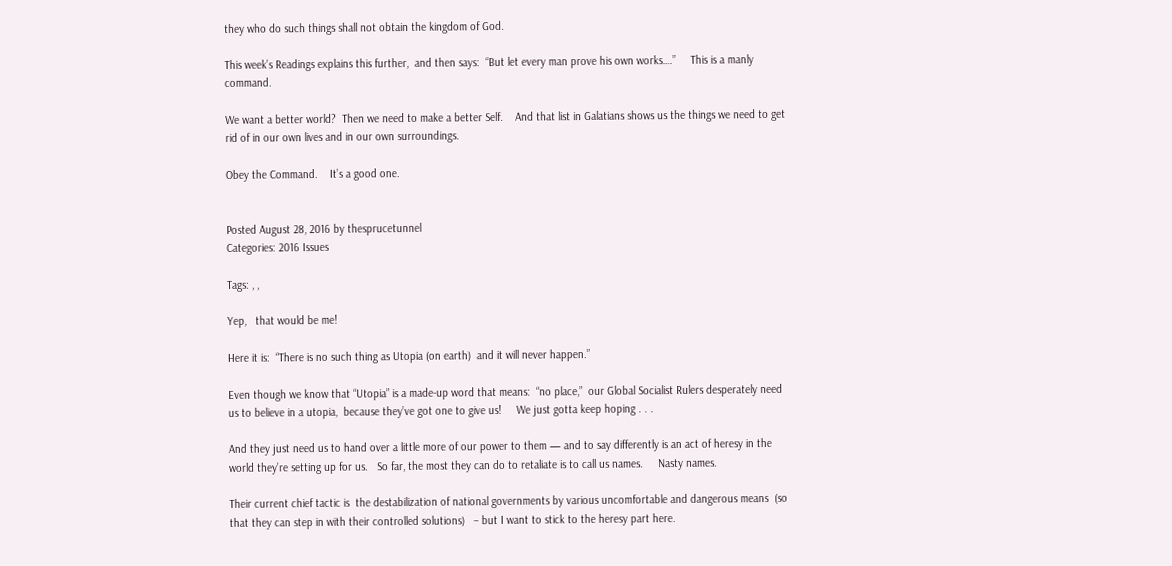they who do such things shall not obtain the kingdom of God.

This week’s Readings explains this further,  and then says:  “But let every man prove his own works….”     This is a manly command.

We want a better world?  Then we need to make a better Self.    And that list in Galatians shows us the things we need to get rid of in our own lives and in our own surroundings.

Obey the Command.    It’s a good one.


Posted August 28, 2016 by thesprucetunnel
Categories: 2016 Issues

Tags: , ,

Yep,   that would be me!

Here it is:  “There is no such thing as Utopia (on earth)  and it will never happen.”

Even though we know that “Utopia” is a made-up word that means:  “no place,”  our Global Socialist Rulers desperately need us to believe in a utopia,  because they’ve got one to give us!     We just gotta keep hoping . . .

And they just need us to hand over a little more of our power to them — and to say differently is an act of heresy in the world they’re setting up for us.   So far, the most they can do to retaliate is to call us names.     Nasty names.

Their current chief tactic is  the destabilization of national governments by various uncomfortable and dangerous means  (so that they can step in with their controlled solutions)   – but I want to stick to the heresy part here.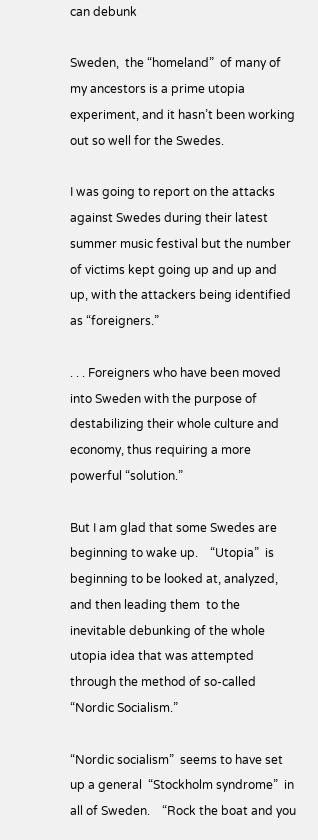can debunk

Sweden,  the “homeland”  of many of my ancestors is a prime utopia experiment, and it hasn’t been working out so well for the Swedes.

I was going to report on the attacks against Swedes during their latest summer music festival but the number of victims kept going up and up and up, with the attackers being identified as “foreigners.”

. . . Foreigners who have been moved into Sweden with the purpose of destabilizing their whole culture and economy, thus requiring a more powerful “solution.”

But I am glad that some Swedes are beginning to wake up.    “Utopia”  is beginning to be looked at, analyzed,  and then leading them  to the inevitable debunking of the whole utopia idea that was attempted through the method of so-called “Nordic Socialism.”

“Nordic socialism”  seems to have set up a general  “Stockholm syndrome”  in all of Sweden.    “Rock the boat and you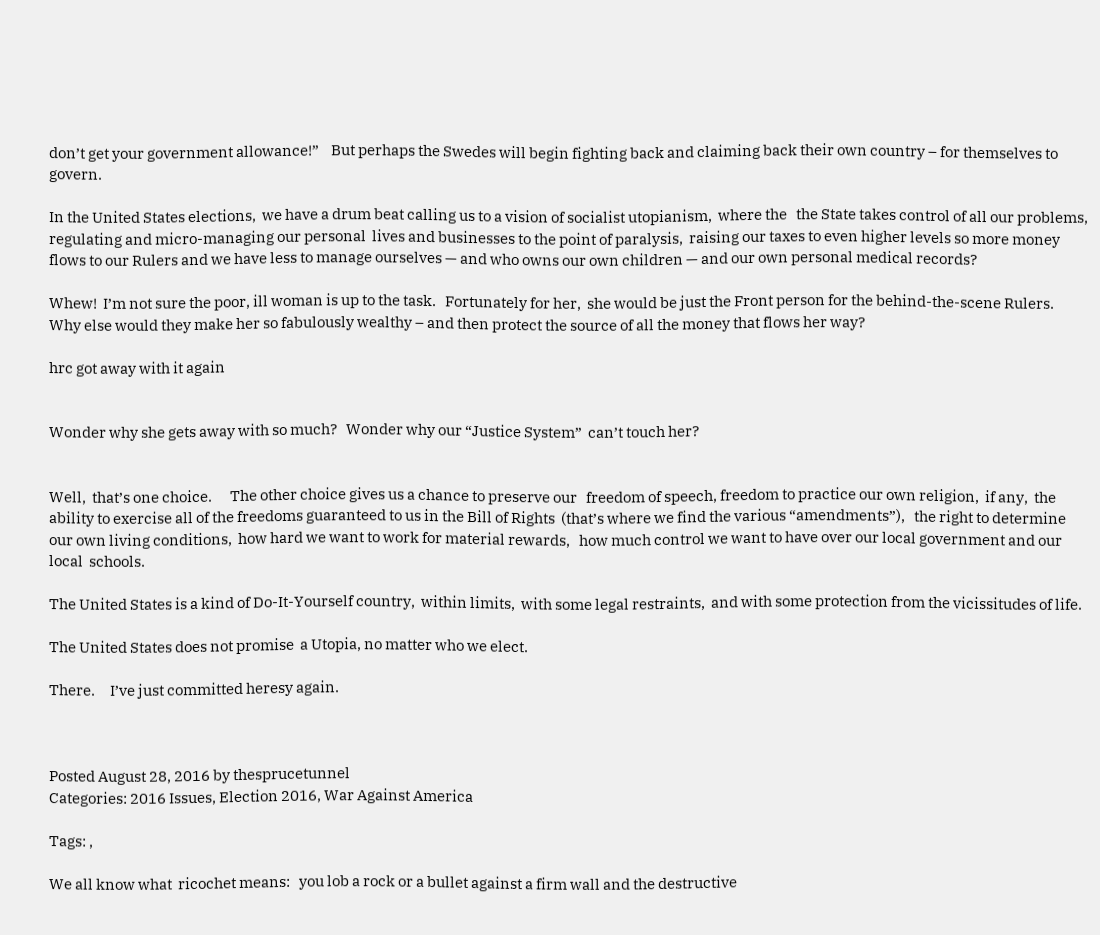don’t get your government allowance!”    But perhaps the Swedes will begin fighting back and claiming back their own country – for themselves to govern.

In the United States elections,  we have a drum beat calling us to a vision of socialist utopianism,  where the   the State takes control of all our problems, regulating and micro-managing our personal  lives and businesses to the point of paralysis,  raising our taxes to even higher levels so more money flows to our Rulers and we have less to manage ourselves — and who owns our own children — and our own personal medical records?

Whew!  I’m not sure the poor, ill woman is up to the task.   Fortunately for her,  she would be just the Front person for the behind-the-scene Rulers.   Why else would they make her so fabulously wealthy – and then protect the source of all the money that flows her way?

hrc got away with it again


Wonder why she gets away with so much?   Wonder why our “Justice System”  can’t touch her?


Well,  that’s one choice.      The other choice gives us a chance to preserve our   freedom of speech, freedom to practice our own religion,  if any,  the ability to exercise all of the freedoms guaranteed to us in the Bill of Rights  (that’s where we find the various “amendments”),   the right to determine our own living conditions,  how hard we want to work for material rewards,   how much control we want to have over our local government and our local  schools.

The United States is a kind of Do-It-Yourself country,  within limits,  with some legal restraints,  and with some protection from the vicissitudes of life.

The United States does not promise  a Utopia, no matter who we elect.

There.     I’ve just committed heresy again.



Posted August 28, 2016 by thesprucetunnel
Categories: 2016 Issues, Election 2016, War Against America

Tags: ,

We all know what  ricochet means:   you lob a rock or a bullet against a firm wall and the destructive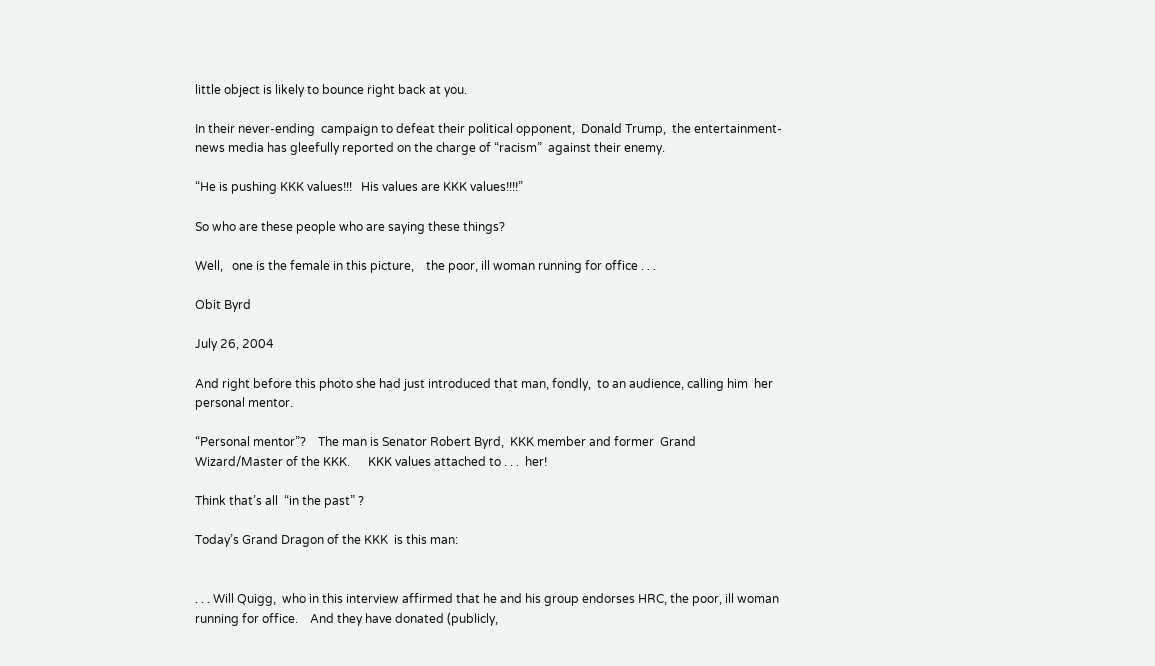little object is likely to bounce right back at you.

In their never-ending  campaign to defeat their political opponent,  Donald Trump,  the entertainment-news media has gleefully reported on the charge of “racism”  against their enemy.

“He is pushing KKK values!!!   His values are KKK values!!!!”

So who are these people who are saying these things?

Well,   one is the female in this picture,    the poor, ill woman running for office . . .

Obit Byrd

July 26, 2004

And right before this photo she had just introduced that man, fondly,  to an audience, calling him  her personal mentor.

“Personal mentor”?    The man is Senator Robert Byrd,  KKK member and former  Grand Wizard/Master of the KKK.      KKK values attached to . . .  her!

Think that’s all  “in the past” ?

Today’s Grand Dragon of the KKK  is this man:


. . . Will Quigg,  who in this interview affirmed that he and his group endorses HRC, the poor, ill woman running for office.    And they have donated (publicly,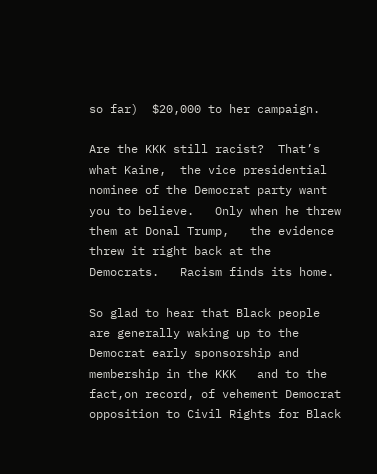so far)  $20,000 to her campaign.

Are the KKK still racist?  That’s what Kaine,  the vice presidential nominee of the Democrat party want you to believe.   Only when he threw them at Donal Trump,   the evidence threw it right back at the Democrats.   Racism finds its home.

So glad to hear that Black people are generally waking up to the Democrat early sponsorship and membership in the KKK   and to the fact,on record, of vehement Democrat opposition to Civil Rights for Black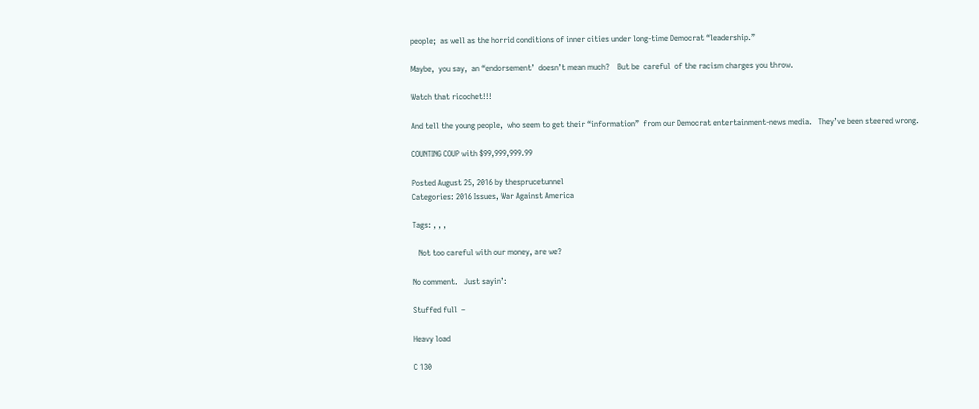people;  as well as the horrid conditions of inner cities under long-time Democrat “leadership.”

Maybe,  you say,  an “endorsement’  doesn’t mean much?    But be  careful  of the racism charges you throw.

Watch that ricochet!!!

And tell the young people,  who seem to get their “information”  from our Democrat entertainment-news media.   They’ve been steered wrong.

COUNTING COUP with $99,999,999.99

Posted August 25, 2016 by thesprucetunnel
Categories: 2016 Issues, War Against America

Tags: , , ,

   Not too careful with our money, are we?

No comment.   Just sayin’:

Stuffed full  –

Heavy load

C 130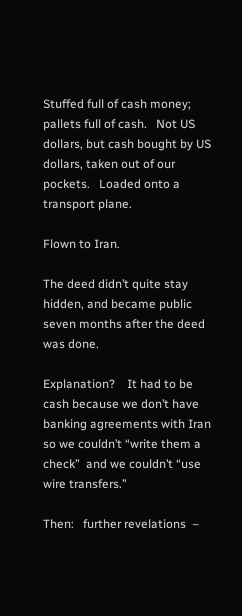Stuffed full of cash money;  pallets full of cash.   Not US dollars, but cash bought by US dollars, taken out of our pockets.   Loaded onto a transport plane.

Flown to Iran.

The deed didn’t quite stay hidden, and became public seven months after the deed was done.

Explanation?    It had to be cash because we don’t have banking agreements with Iran so we couldn’t “write them a check”  and we couldn’t “use wire transfers.”

Then:   further revelations  –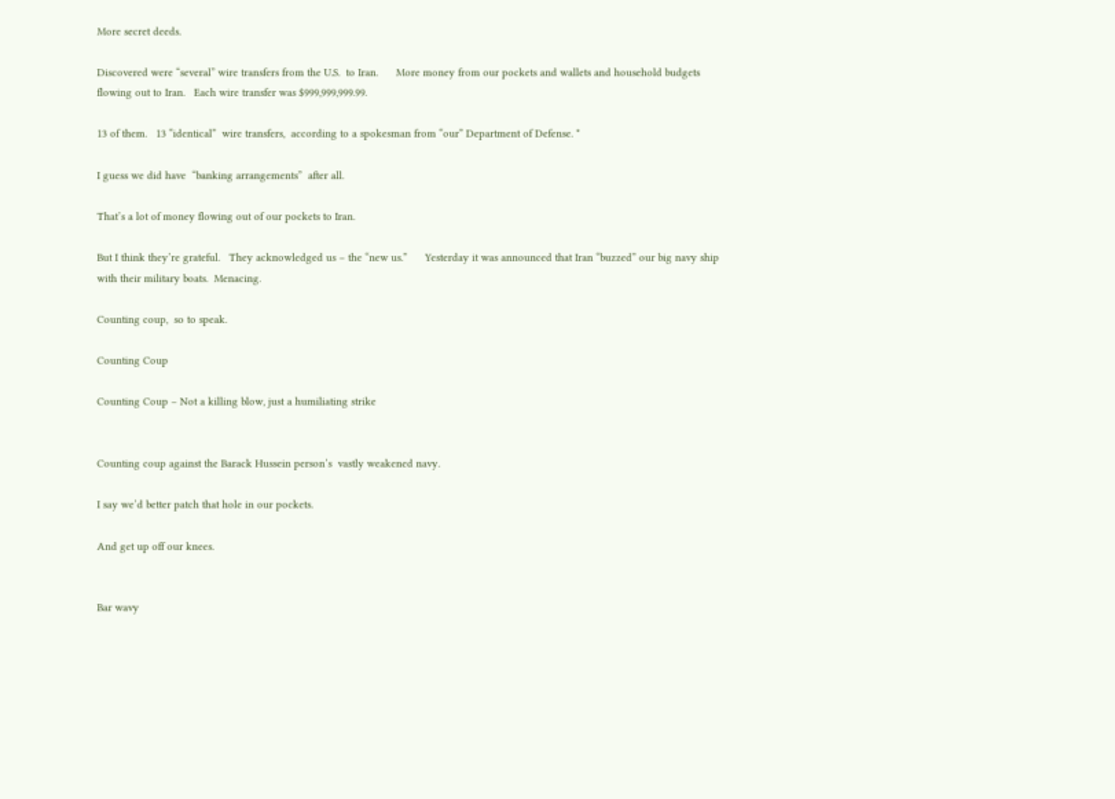More secret deeds.

Discovered were “several” wire transfers from the U.S.  to Iran.      More money from our pockets and wallets and household budgets flowing out to Iran.   Each wire transfer was $999,999,999.99.

13 of them.   13 “identical”  wire transfers,  according to a spokesman from “our” Department of Defense. *

I guess we did have  “banking arrangements”  after all.

That’s a lot of money flowing out of our pockets to Iran.

But I think they’re grateful.   They acknowledged us – the “new us.”      Yesterday it was announced that Iran “buzzed” our big navy ship with their military boats.  Menacing.

Counting coup,  so to speak.

Counting Coup

Counting Coup – Not a killing blow, just a humiliating strike


Counting coup against the Barack Hussein person’s  vastly weakened navy.

I say we’d better patch that hole in our pockets.

And get up off our knees.


Bar wavy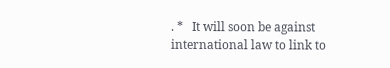. *   It will soon be against international law to link to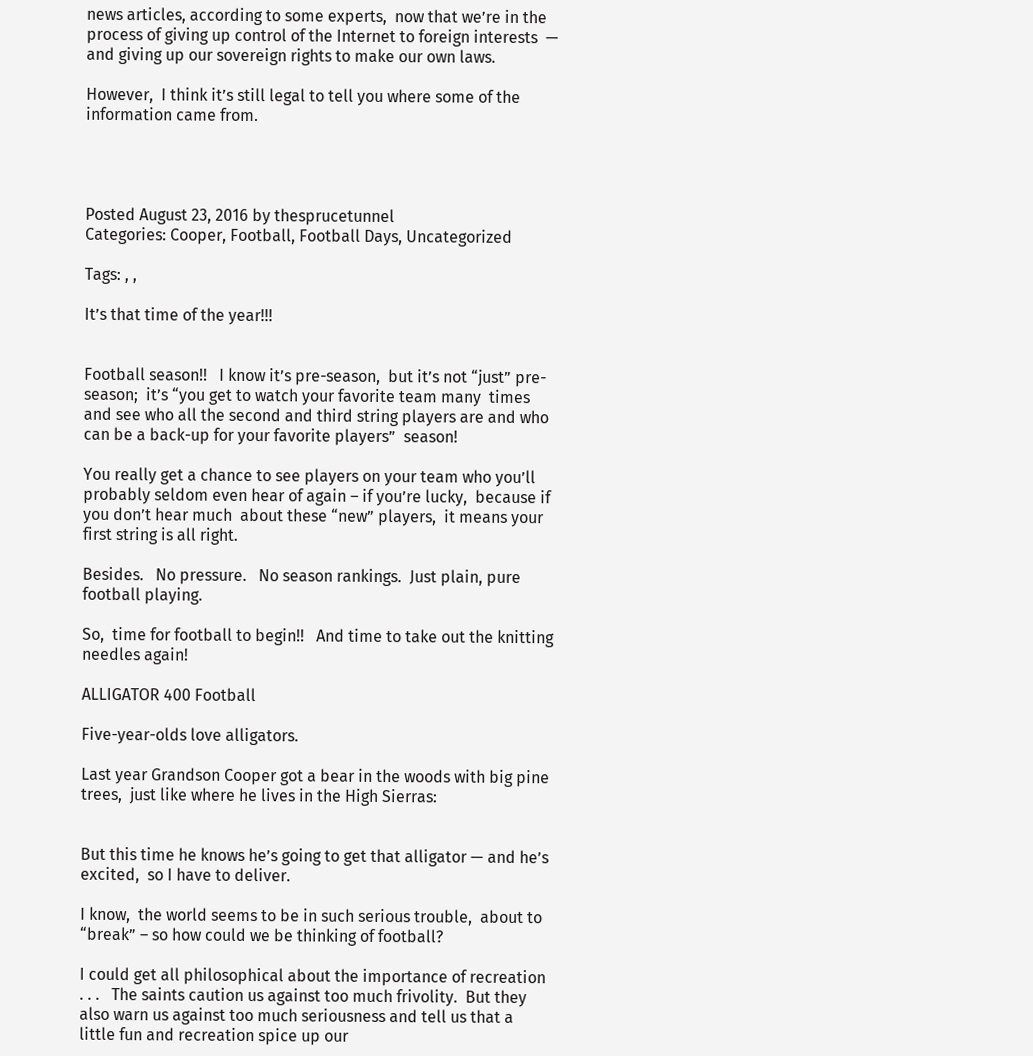news articles, according to some experts,  now that we’re in the process of giving up control of the Internet to foreign interests  —  and giving up our sovereign rights to make our own laws.

However,  I think it’s still legal to tell you where some of the information came from.




Posted August 23, 2016 by thesprucetunnel
Categories: Cooper, Football, Football Days, Uncategorized

Tags: , ,

It’s that time of the year!!!


Football season!!   I know it’s pre-season,  but it’s not “just” pre-season;  it’s “you get to watch your favorite team many  times and see who all the second and third string players are and who can be a back-up for your favorite players”  season!

You really get a chance to see players on your team who you’ll probably seldom even hear of again – if you’re lucky,  because if you don’t hear much  about these “new” players,  it means your first string is all right.

Besides.   No pressure.   No season rankings.  Just plain, pure football playing.

So,  time for football to begin!!   And time to take out the knitting needles again!

ALLIGATOR 400 Football

Five-year-olds love alligators.

Last year Grandson Cooper got a bear in the woods with big pine trees,  just like where he lives in the High Sierras:


But this time he knows he’s going to get that alligator — and he’s excited,  so I have to deliver.

I know,  the world seems to be in such serious trouble,  about to “break” – so how could we be thinking of football?

I could get all philosophical about the importance of recreation . . .   The saints caution us against too much frivolity.  But they also warn us against too much seriousness and tell us that a little fun and recreation spice up our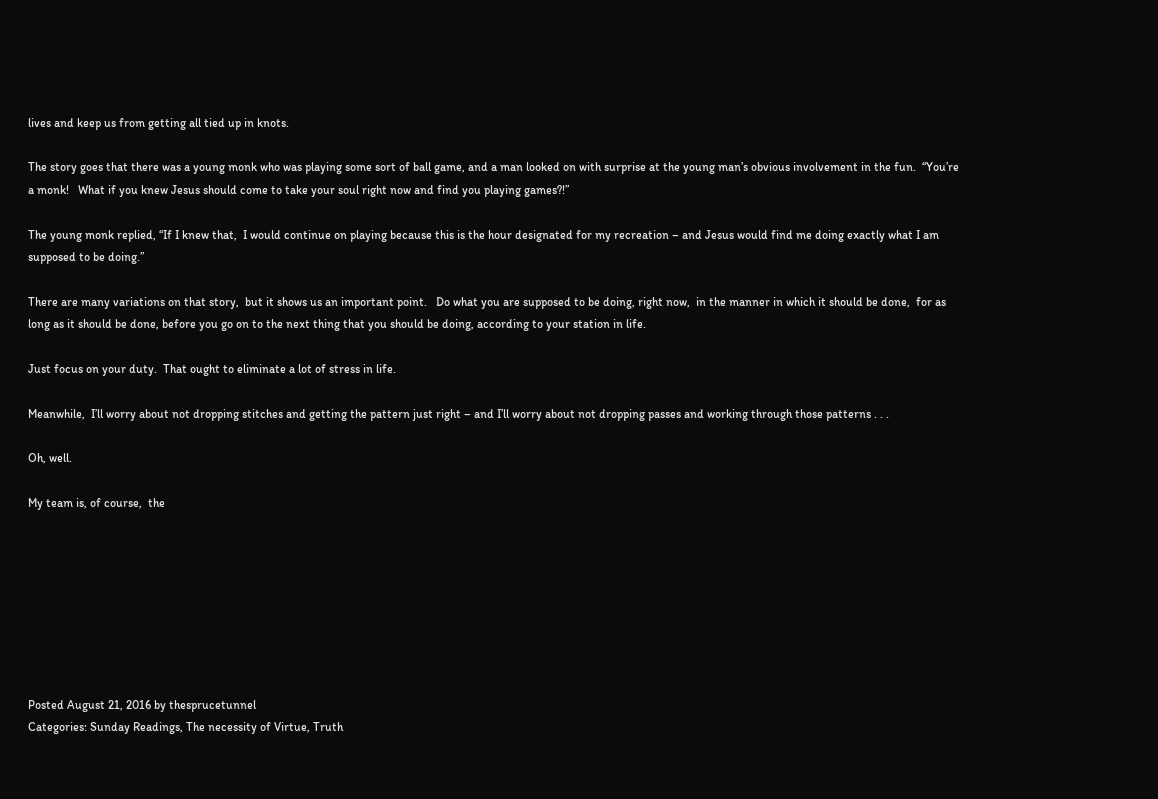lives and keep us from getting all tied up in knots.

The story goes that there was a young monk who was playing some sort of ball game, and a man looked on with surprise at the young man’s obvious involvement in the fun.  “You’re a monk!   What if you knew Jesus should come to take your soul right now and find you playing games?!”

The young monk replied, “If I knew that,  I would continue on playing because this is the hour designated for my recreation – and Jesus would find me doing exactly what I am supposed to be doing.”

There are many variations on that story,  but it shows us an important point.   Do what you are supposed to be doing, right now,  in the manner in which it should be done,  for as long as it should be done, before you go on to the next thing that you should be doing, according to your station in life.

Just focus on your duty.  That ought to eliminate a lot of stress in life.

Meanwhile,  I’ll worry about not dropping stitches and getting the pattern just right – and I’ll worry about not dropping passes and working through those patterns . . .

Oh, well.

My team is, of course,  the








Posted August 21, 2016 by thesprucetunnel
Categories: Sunday Readings, The necessity of Virtue, Truth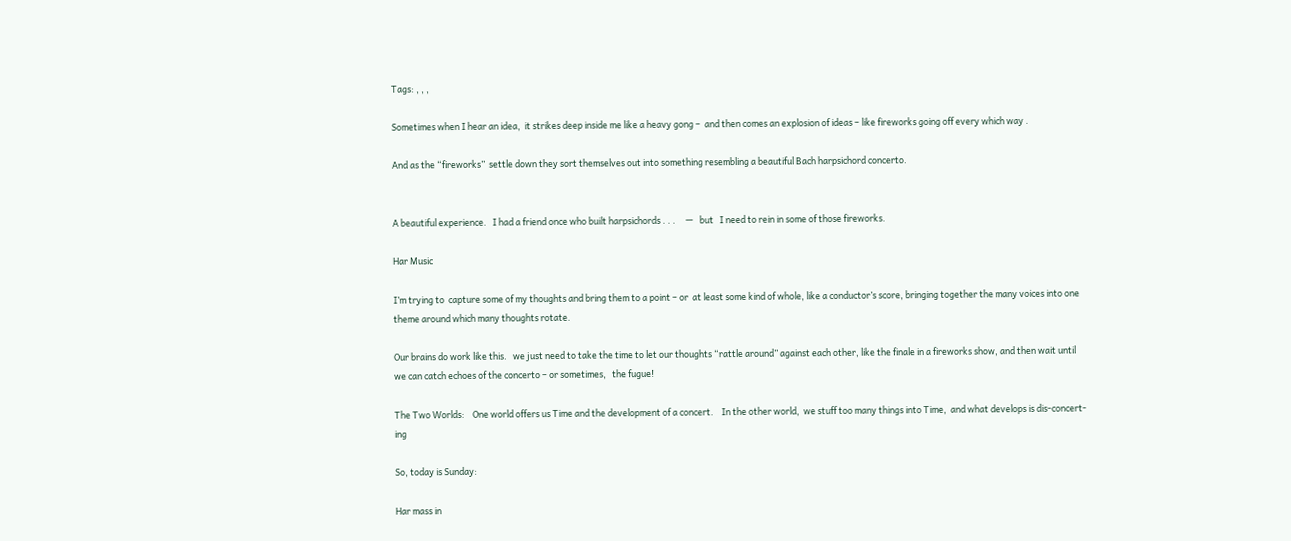Tags: , , ,

Sometimes when I hear an idea,  it strikes deep inside me like a heavy gong –  and then comes an explosion of ideas – like fireworks going off every which way .

And as the “fireworks”  settle down they sort themselves out into something resembling a beautiful Bach harpsichord concerto.


A beautiful experience.   I had a friend once who built harpsichords . . .     —   but   I need to rein in some of those fireworks.

Har Music

I’m trying to  capture some of my thoughts and bring them to a point – or  at least some kind of whole, like a conductor’s score, bringing together the many voices into one theme around which many thoughts rotate.

Our brains do work like this.   we just need to take the time to let our thoughts “rattle around” against each other, like the finale in a fireworks show, and then wait until we can catch echoes of the concerto – or sometimes,   the fugue!

The Two Worlds:    One world offers us Time and the development of a concert.    In the other world,  we stuff too many things into Time,  and what develops is dis-concert-ing

So, today is Sunday:

Har mass in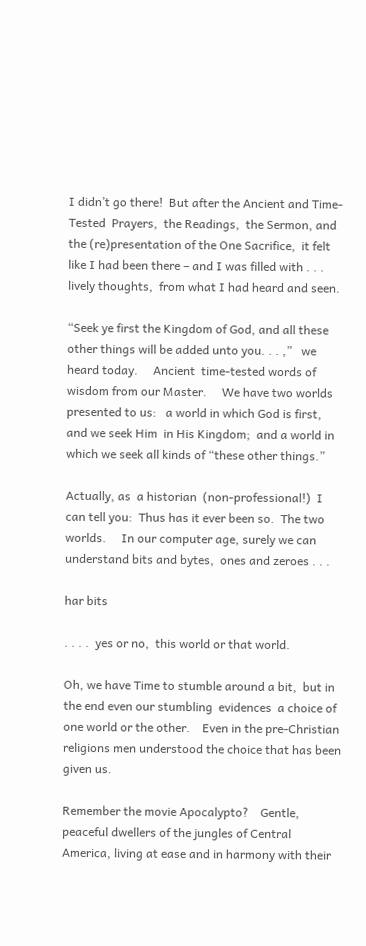I didn’t go there!  But after the Ancient and Time-Tested  Prayers,  the Readings,  the Sermon, and the (re)presentation of the One Sacrifice,  it felt like I had been there – and I was filled with . . .   lively thoughts,  from what I had heard and seen.

“Seek ye first the Kingdom of God, and all these other things will be added unto you. . . ,”   we heard today.     Ancient  time-tested words of wisdom from our Master.     We have two worlds presented to us:   a world in which God is first,  and we seek Him  in His Kingdom;  and a world in which we seek all kinds of “these other things.”

Actually, as  a historian  (non-professional!)  I can tell you:  Thus has it ever been so.  The two worlds.     In our computer age, surely we can understand bits and bytes,  ones and zeroes . . .

har bits

. . . .  yes or no,  this world or that world.

Oh, we have Time to stumble around a bit,  but in the end even our stumbling  evidences  a choice of one world or the other.    Even in the pre-Christian religions men understood the choice that has been given us.

Remember the movie Apocalypto?    Gentle, peaceful dwellers of the jungles of Central America, living at ease and in harmony with their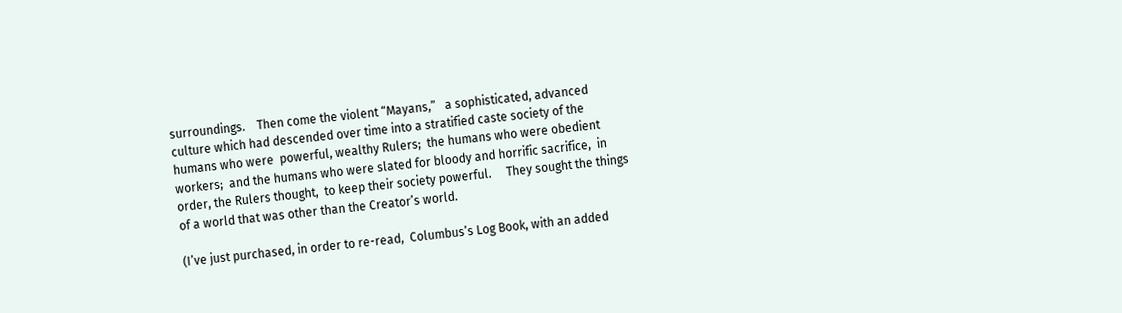surroundings.    Then come the violent “Mayans,”   a sophisticated, advanced culture which had descended over time into a stratified caste society of the humans who were  powerful, wealthy Rulers;  the humans who were obedient workers;  and the humans who were slated for bloody and horrific sacrifice,  in order, the Rulers thought,  to keep their society powerful.     They sought the things of a world that was other than the Creator’s world.

(I’ve just purchased, in order to re-read,  Columbus’s Log Book, with an added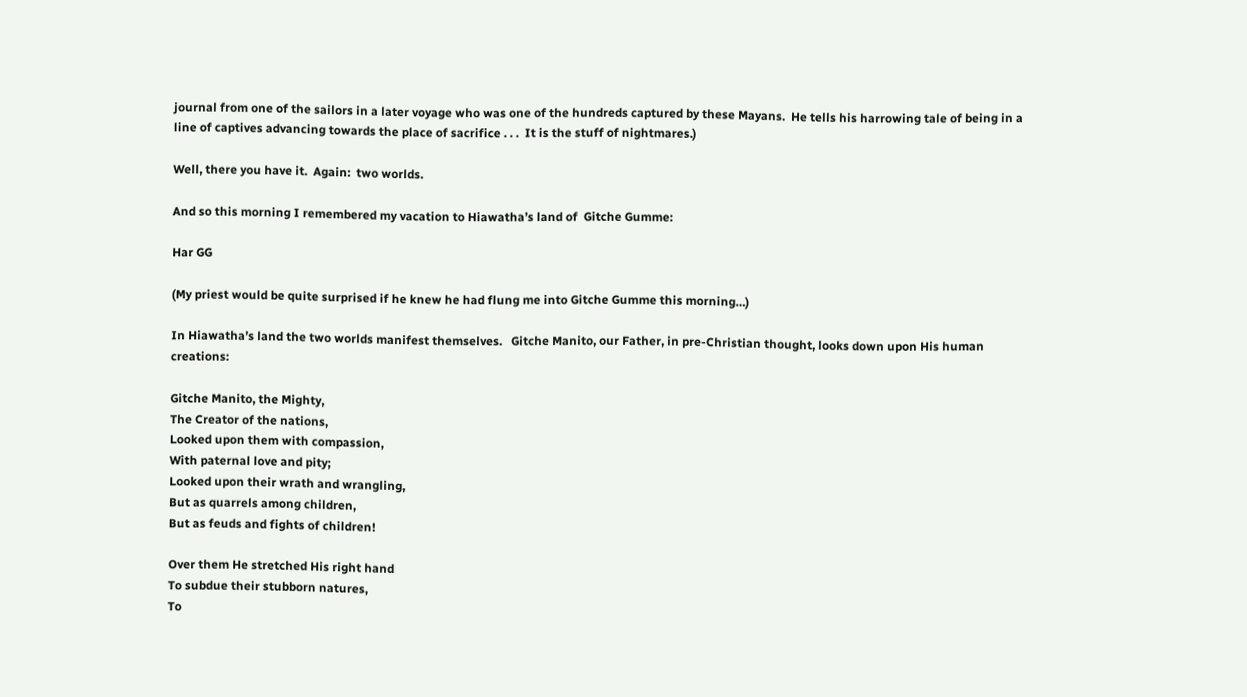journal from one of the sailors in a later voyage who was one of the hundreds captured by these Mayans.  He tells his harrowing tale of being in a line of captives advancing towards the place of sacrifice . . .  It is the stuff of nightmares.)

Well, there you have it.  Again:  two worlds.

And so this morning I remembered my vacation to Hiawatha’s land of  Gitche Gumme:

Har GG

(My priest would be quite surprised if he knew he had flung me into Gitche Gumme this morning…)

In Hiawatha’s land the two worlds manifest themselves.   Gitche Manito, our Father, in pre-Christian thought, looks down upon His human creations:

Gitche Manito, the Mighty,
The Creator of the nations,
Looked upon them with compassion,
With paternal love and pity;
Looked upon their wrath and wrangling,
But as quarrels among children,
But as feuds and fights of children!

Over them He stretched His right hand
To subdue their stubborn natures,
To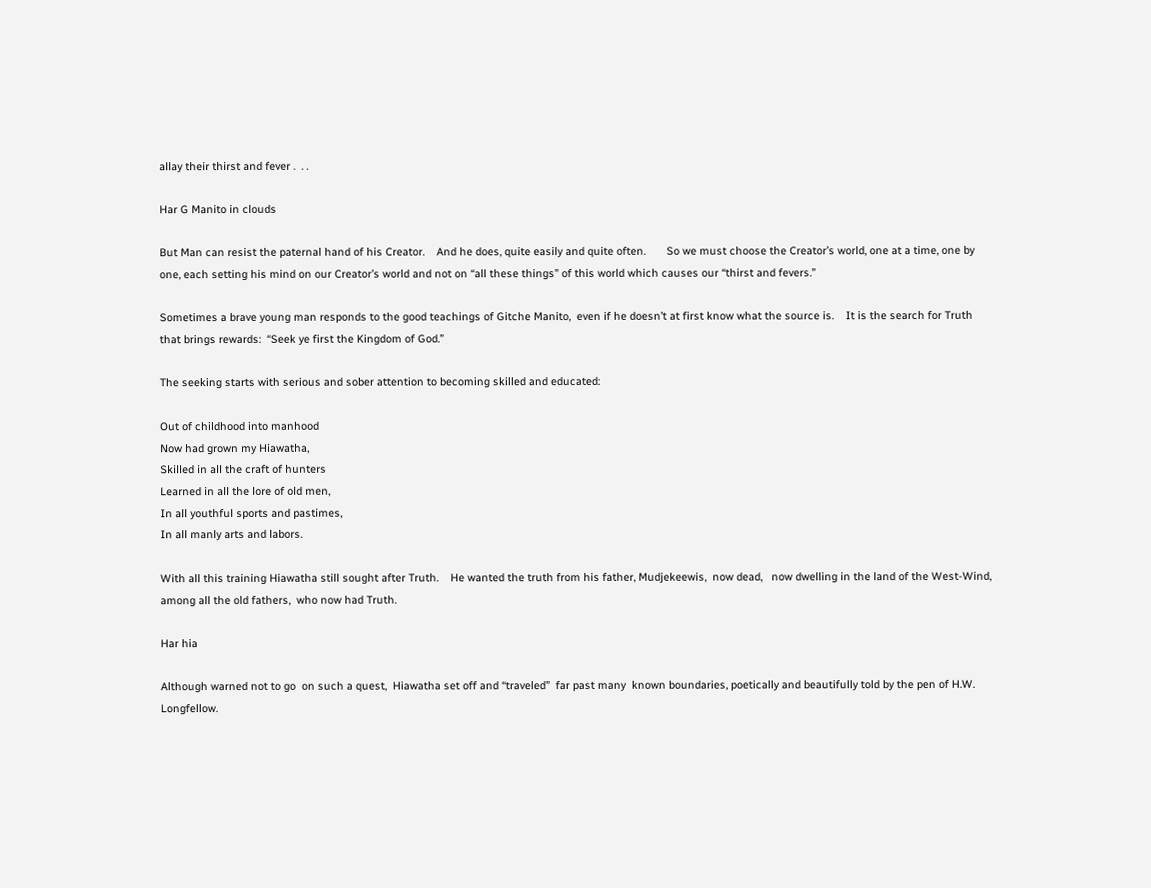allay their thirst and fever .  . .

Har G Manito in clouds

But Man can resist the paternal hand of his Creator.    And he does, quite easily and quite often.       So we must choose the Creator’s world, one at a time, one by one, each setting his mind on our Creator’s world and not on “all these things” of this world which causes our “thirst and fevers.”

Sometimes a brave young man responds to the good teachings of Gitche Manito,  even if he doesn’t at first know what the source is.    It is the search for Truth that brings rewards:  “Seek ye first the Kingdom of God.”

The seeking starts with serious and sober attention to becoming skilled and educated:

Out of childhood into manhood
Now had grown my Hiawatha,
Skilled in all the craft of hunters
Learned in all the lore of old men,
In all youthful sports and pastimes,
In all manly arts and labors.

With all this training Hiawatha still sought after Truth.    He wanted the truth from his father, Mudjekeewis,  now dead,   now dwelling in the land of the West-Wind,  among all the old fathers,  who now had Truth.

Har hia

Although warned not to go  on such a quest,  Hiawatha set off and “traveled”  far past many  known boundaries, poetically and beautifully told by the pen of H.W. Longfellow.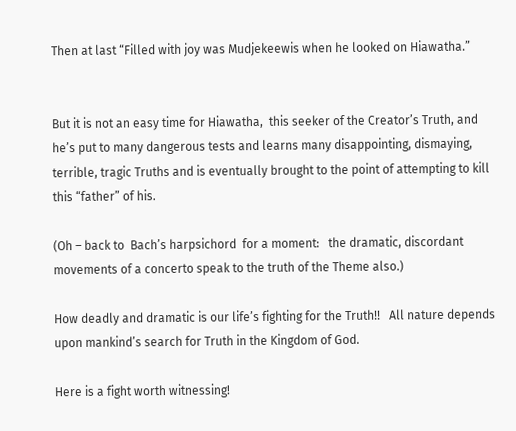Then at last “Filled with joy was Mudjekeewis when he looked on Hiawatha.”


But it is not an easy time for Hiawatha,  this seeker of the Creator’s Truth, and he’s put to many dangerous tests and learns many disappointing, dismaying,  terrible, tragic Truths and is eventually brought to the point of attempting to kill this “father” of his.

(Oh – back to  Bach’s harpsichord  for a moment:   the dramatic, discordant movements of a concerto speak to the truth of the Theme also.)

How deadly and dramatic is our life’s fighting for the Truth!!   All nature depends upon mankind’s search for Truth in the Kingdom of God.

Here is a fight worth witnessing!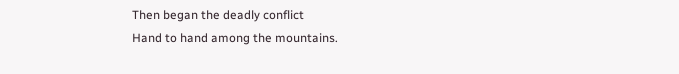Then began the deadly conflict
Hand to hand among the mountains.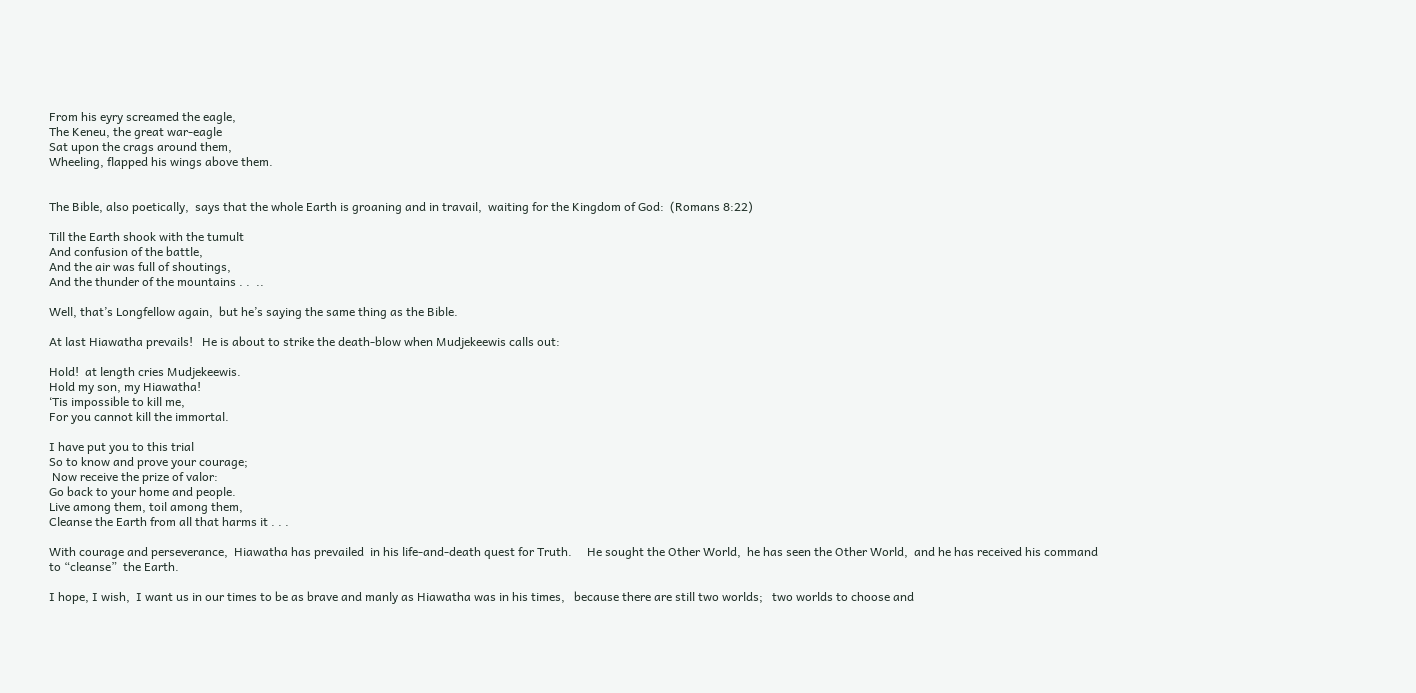From his eyry screamed the eagle,
The Keneu, the great war-eagle
Sat upon the crags around them,
Wheeling, flapped his wings above them.


The Bible, also poetically,  says that the whole Earth is groaning and in travail,  waiting for the Kingdom of God:  (Romans 8:22)

Till the Earth shook with the tumult
And confusion of the battle,
And the air was full of shoutings,
And the thunder of the mountains . .  ..

Well, that’s Longfellow again,  but he’s saying the same thing as the Bible.

At last Hiawatha prevails!   He is about to strike the death-blow when Mudjekeewis calls out:

Hold!  at length cries Mudjekeewis.
Hold my son, my Hiawatha!
‘Tis impossible to kill me,
For you cannot kill the immortal.

I have put you to this trial
So to know and prove your courage;
 Now receive the prize of valor:
Go back to your home and people.
Live among them, toil among them,
Cleanse the Earth from all that harms it . . .

With courage and perseverance,  Hiawatha has prevailed  in his life-and-death quest for Truth.     He sought the Other World,  he has seen the Other World,  and he has received his command to “cleanse”  the Earth.

I hope, I wish,  I want us in our times to be as brave and manly as Hiawatha was in his times,   because there are still two worlds;   two worlds to choose and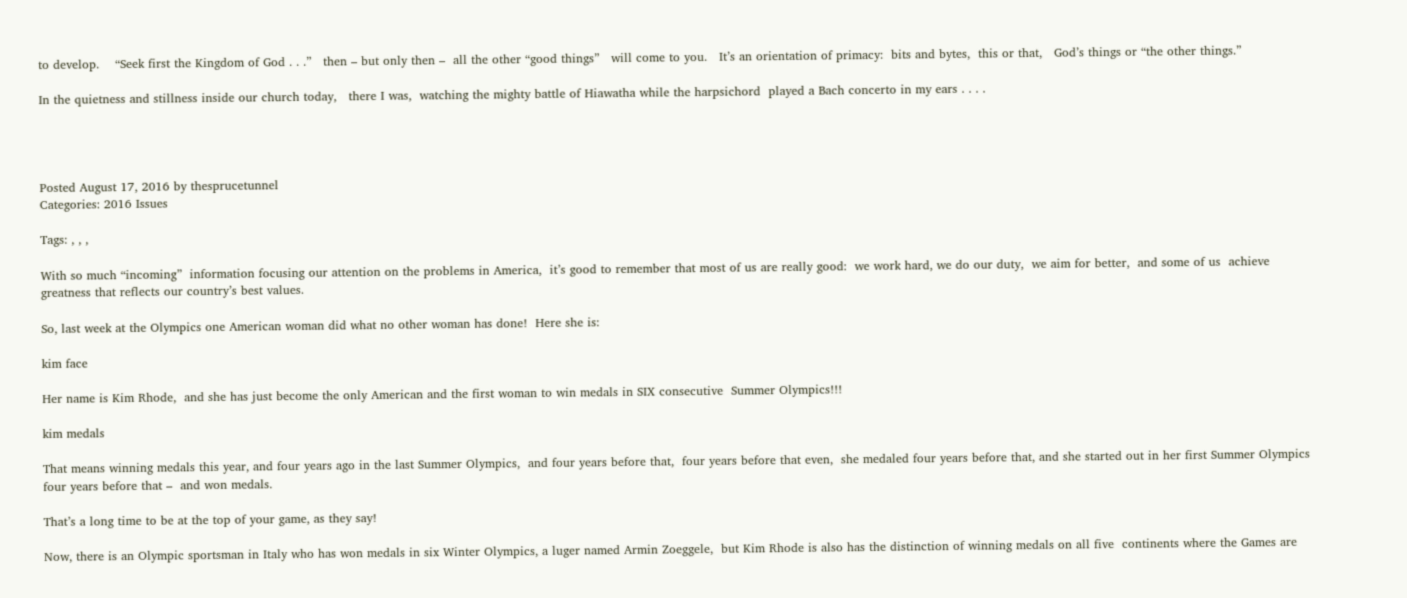to develop.    “Seek first the Kingdom of God . . .”   then – but only then –  all the other “good things”   will come to you.   It’s an orientation of primacy:  bits and bytes,  this or that,   God’s things or “the other things.”

In the quietness and stillness inside our church today,   there I was,  watching the mighty battle of Hiawatha while the harpsichord  played a Bach concerto in my ears . . . .




Posted August 17, 2016 by thesprucetunnel
Categories: 2016 Issues

Tags: , , ,

With so much “incoming”  information focusing our attention on the problems in America,  it’s good to remember that most of us are really good:  we work hard, we do our duty,  we aim for better,  and some of us  achieve greatness that reflects our country’s best values.

So, last week at the Olympics one American woman did what no other woman has done!  Here she is:

kim face

Her name is Kim Rhode,  and she has just become the only American and the first woman to win medals in SIX consecutive  Summer Olympics!!!

kim medals

That means winning medals this year, and four years ago in the last Summer Olympics,  and four years before that,  four years before that even,  she medaled four years before that, and she started out in her first Summer Olympics four years before that –  and won medals.

That’s a long time to be at the top of your game, as they say!

Now, there is an Olympic sportsman in Italy who has won medals in six Winter Olympics, a luger named Armin Zoeggele,  but Kim Rhode is also has the distinction of winning medals on all five  continents where the Games are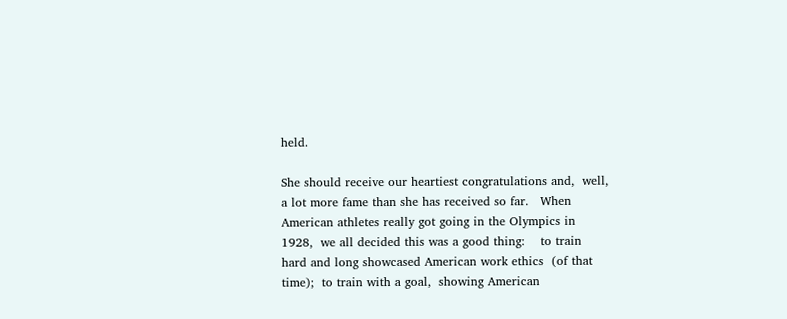held.

She should receive our heartiest congratulations and,  well, a lot more fame than she has received so far.   When American athletes really got going in the Olympics in 1928,  we all decided this was a good thing:    to train hard and long showcased American work ethics  (of that time);  to train with a goal,  showing American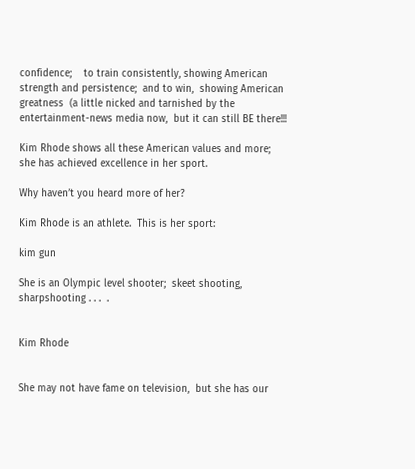confidence;    to train consistently, showing American strength and persistence;  and to win,  showing American greatness  (a little nicked and tarnished by the entertainment-news media now,  but it can still BE there!!!

Kim Rhode shows all these American values and more;  she has achieved excellence in her sport.

Why haven’t you heard more of her?

Kim Rhode is an athlete.  This is her sport:

kim gun

She is an Olympic level shooter;  skeet shooting,  sharpshooting . . .  .


Kim Rhode


She may not have fame on television,  but she has our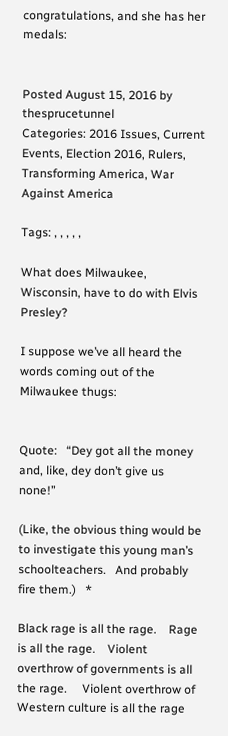congratulations, and she has her medals:


Posted August 15, 2016 by thesprucetunnel
Categories: 2016 Issues, Current Events, Election 2016, Rulers, Transforming America, War Against America

Tags: , , , , ,

What does Milwaukee, Wisconsin, have to do with Elvis Presley?

I suppose we’ve all heard the words coming out of the Milwaukee thugs:


Quote:   “Dey got all the money and, like, dey don’t give us none!”

(Like, the obvious thing would be to investigate this young man’s schoolteachers.   And probably fire them.)   *

Black rage is all the rage.    Rage is all the rage.    Violent overthrow of governments is all the rage.     Violent overthrow of Western culture is all the rage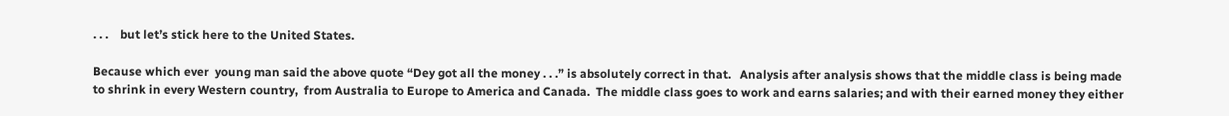. . .    but let’s stick here to the United States.

Because which ever  young man said the above quote “Dey got all the money . . .” is absolutely correct in that.   Analysis after analysis shows that the middle class is being made to shrink in every Western country,  from Australia to Europe to America and Canada.  The middle class goes to work and earns salaries; and with their earned money they either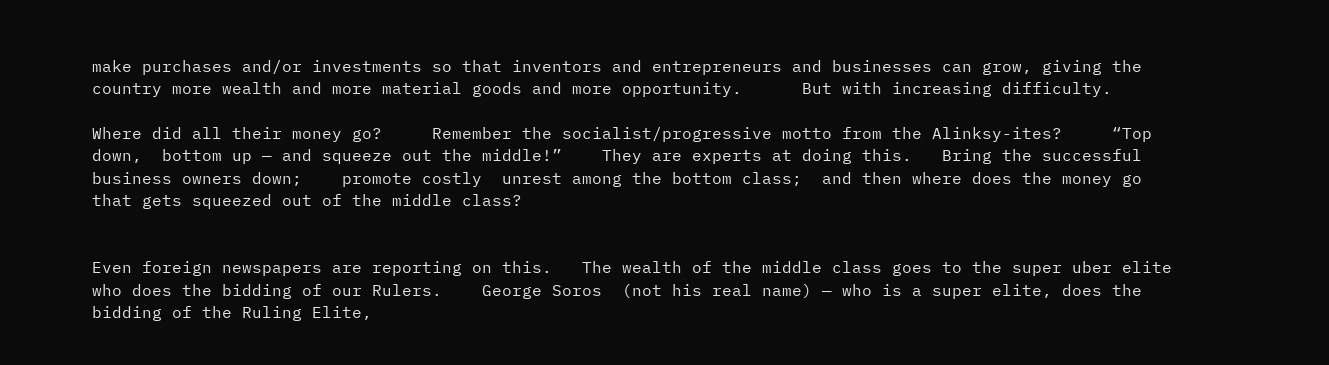make purchases and/or investments so that inventors and entrepreneurs and businesses can grow, giving the country more wealth and more material goods and more opportunity.      But with increasing difficulty.

Where did all their money go?     Remember the socialist/progressive motto from the Alinksy-ites?     “Top down,  bottom up — and squeeze out the middle!”    They are experts at doing this.   Bring the successful business owners down;    promote costly  unrest among the bottom class;  and then where does the money go that gets squeezed out of the middle class?


Even foreign newspapers are reporting on this.   The wealth of the middle class goes to the super uber elite who does the bidding of our Rulers.    George Soros  (not his real name) — who is a super elite, does the bidding of the Ruling Elite,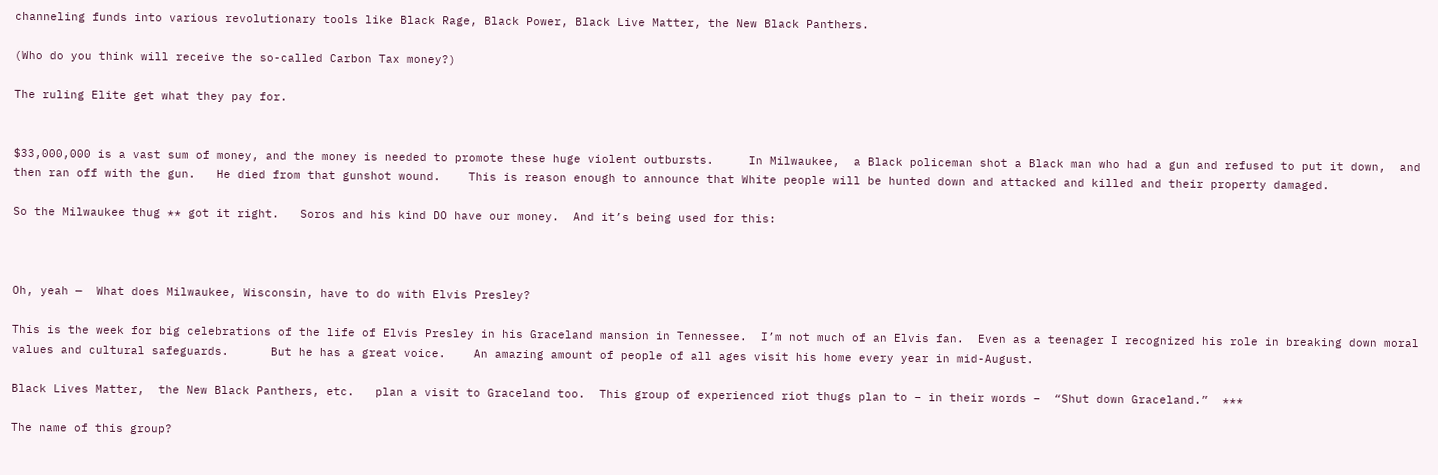channeling funds into various revolutionary tools like Black Rage, Black Power, Black Live Matter, the New Black Panthers.

(Who do you think will receive the so-called Carbon Tax money?)

The ruling Elite get what they pay for.


$33,000,000 is a vast sum of money, and the money is needed to promote these huge violent outbursts.     In Milwaukee,  a Black policeman shot a Black man who had a gun and refused to put it down,  and then ran off with the gun.   He died from that gunshot wound.    This is reason enough to announce that White people will be hunted down and attacked and killed and their property damaged.

So the Milwaukee thug ** got it right.   Soros and his kind DO have our money.  And it’s being used for this:



Oh, yeah —  What does Milwaukee, Wisconsin, have to do with Elvis Presley?

This is the week for big celebrations of the life of Elvis Presley in his Graceland mansion in Tennessee.  I’m not much of an Elvis fan.  Even as a teenager I recognized his role in breaking down moral values and cultural safeguards.      But he has a great voice.    An amazing amount of people of all ages visit his home every year in mid-August.

Black Lives Matter,  the New Black Panthers, etc.   plan a visit to Graceland too.  This group of experienced riot thugs plan to – in their words –  “Shut down Graceland.”  ***

The name of this group?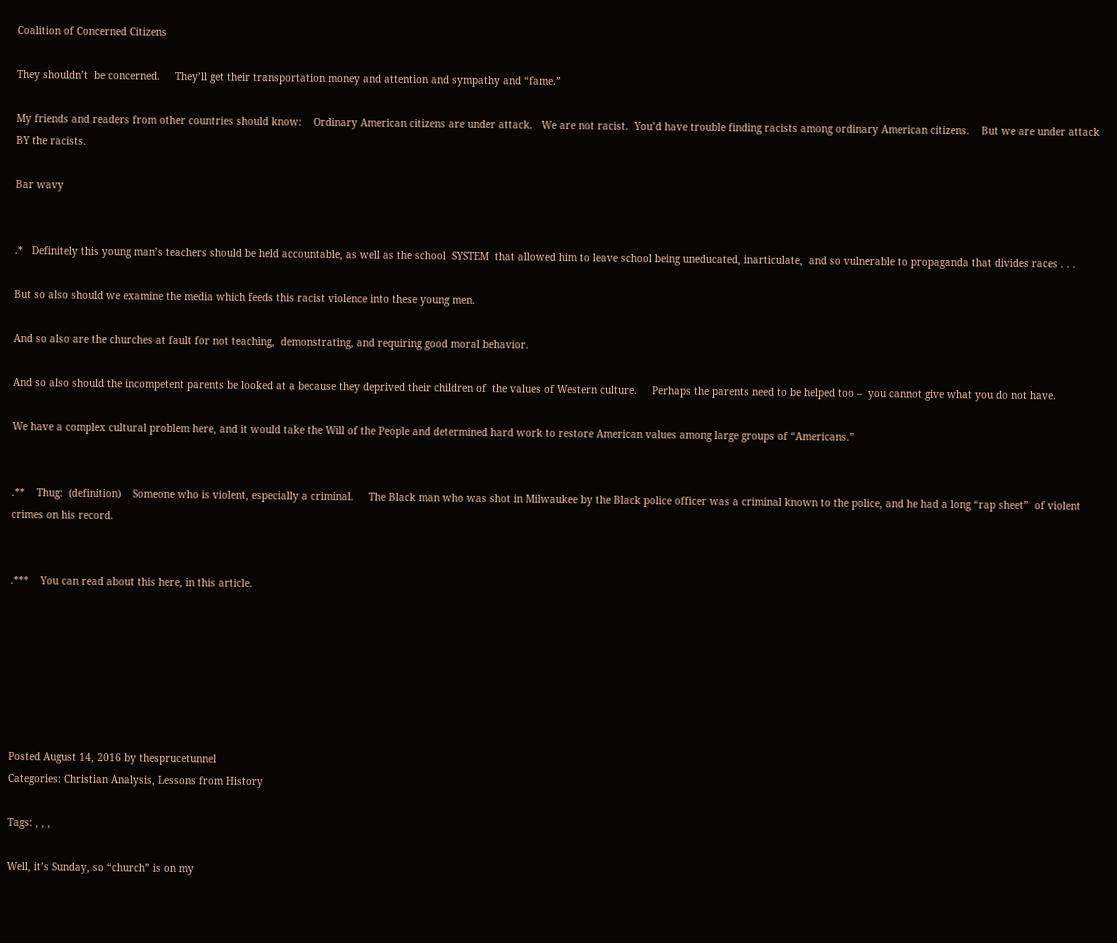Coalition of Concerned Citizens

They shouldn’t  be concerned.     They’ll get their transportation money and attention and sympathy and “fame.”

My friends and readers from other countries should know:    Ordinary American citizens are under attack.   We are not racist.  You’d have trouble finding racists among ordinary American citizens.    But we are under attack BY the racists.

Bar wavy


.*   Definitely this young man’s teachers should be held accountable, as well as the school  SYSTEM  that allowed him to leave school being uneducated, inarticulate,  and so vulnerable to propaganda that divides races . . .

But so also should we examine the media which feeds this racist violence into these young men.

And so also are the churches at fault for not teaching,  demonstrating, and requiring good moral behavior.

And so also should the incompetent parents be looked at a because they deprived their children of  the values of Western culture.     Perhaps the parents need to be helped too –  you cannot give what you do not have.

We have a complex cultural problem here, and it would take the Will of the People and determined hard work to restore American values among large groups of “Americans.”


.**    Thug:  (definition)    Someone who is violent, especially a criminal.     The Black man who was shot in Milwaukee by the Black police officer was a criminal known to the police, and he had a long “rap sheet”  of violent crimes on his record.


.***    You can read about this here, in this article.







Posted August 14, 2016 by thesprucetunnel
Categories: Christian Analysis, Lessons from History

Tags: , , ,

Well, it’s Sunday, so “church” is on my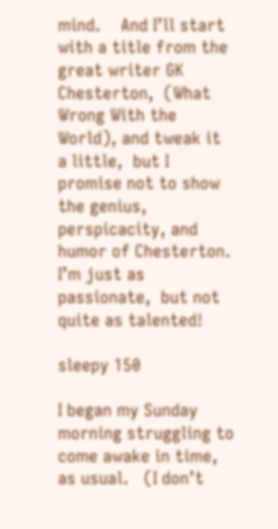mind.    And I’ll start with a title from the great writer GK Chesterton,  (What Wrong With the World), and tweak it a little,  but I promise not to show the genius, perspicacity, and humor of Chesterton.   I’m just as passionate,  but not quite as talented!

sleepy 150

I began my Sunday morning struggling to come awake in time, as usual.   (I don’t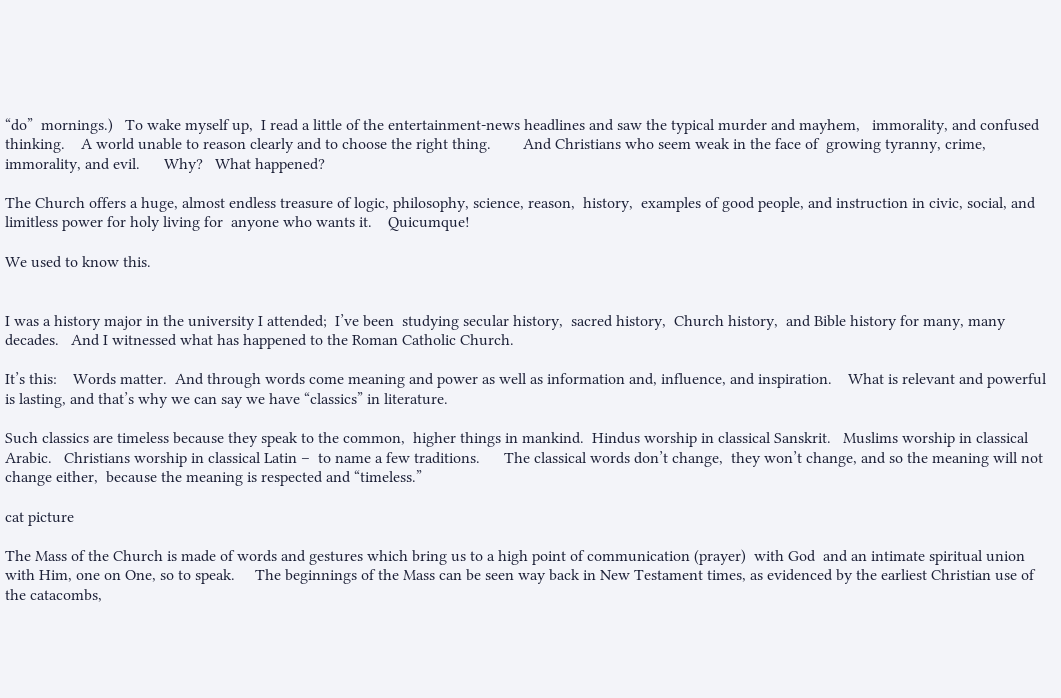“do”  mornings.)   To wake myself up,  I read a little of the entertainment-news headlines and saw the typical murder and mayhem,   immorality, and confused thinking.    A world unable to reason clearly and to choose the right thing.        And Christians who seem weak in the face of  growing tyranny, crime, immorality, and evil.      Why?   What happened?

The Church offers a huge, almost endless treasure of logic, philosophy, science, reason,  history,  examples of good people, and instruction in civic, social, and  limitless power for holy living for  anyone who wants it.    Quicumque!

We used to know this.


I was a history major in the university I attended;  I’ve been  studying secular history,  sacred history,  Church history,  and Bible history for many, many decades.   And I witnessed what has happened to the Roman Catholic Church.

It’s this:    Words matter.  And through words come meaning and power as well as information and, influence, and inspiration.    What is relevant and powerful is lasting, and that’s why we can say we have “classics” in literature.

Such classics are timeless because they speak to the common,  higher things in mankind.  Hindus worship in classical Sanskrit.   Muslims worship in classical Arabic.   Christians worship in classical Latin –  to name a few traditions.      The classical words don’t change,  they won’t change, and so the meaning will not change either,  because the meaning is respected and “timeless.”

cat picture

The Mass of the Church is made of words and gestures which bring us to a high point of communication (prayer)  with God  and an intimate spiritual union with Him, one on One, so to speak.     The beginnings of the Mass can be seen way back in New Testament times, as evidenced by the earliest Christian use of the catacombs,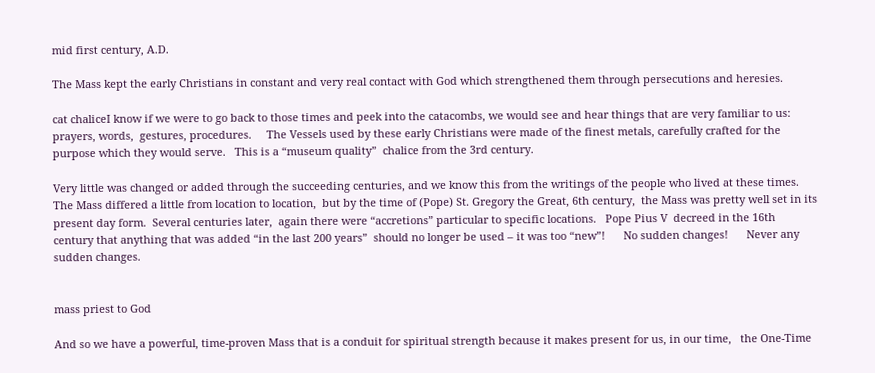mid first century, A.D.

The Mass kept the early Christians in constant and very real contact with God which strengthened them through persecutions and heresies.

cat chaliceI know if we were to go back to those times and peek into the catacombs, we would see and hear things that are very familiar to us:     prayers, words,  gestures, procedures.     The Vessels used by these early Christians were made of the finest metals, carefully crafted for the purpose which they would serve.   This is a “museum quality”  chalice from the 3rd century.

Very little was changed or added through the succeeding centuries, and we know this from the writings of the people who lived at these times.   The Mass differed a little from location to location,  but by the time of (Pope) St. Gregory the Great, 6th century,  the Mass was pretty well set in its present day form.  Several centuries later,  again there were “accretions” particular to specific locations.   Pope Pius V  decreed in the 16th century that anything that was added “in the last 200 years”  should no longer be used – it was too “new”!      No sudden changes!      Never any sudden changes.


mass priest to God

And so we have a powerful, time-proven Mass that is a conduit for spiritual strength because it makes present for us, in our time,   the One-Time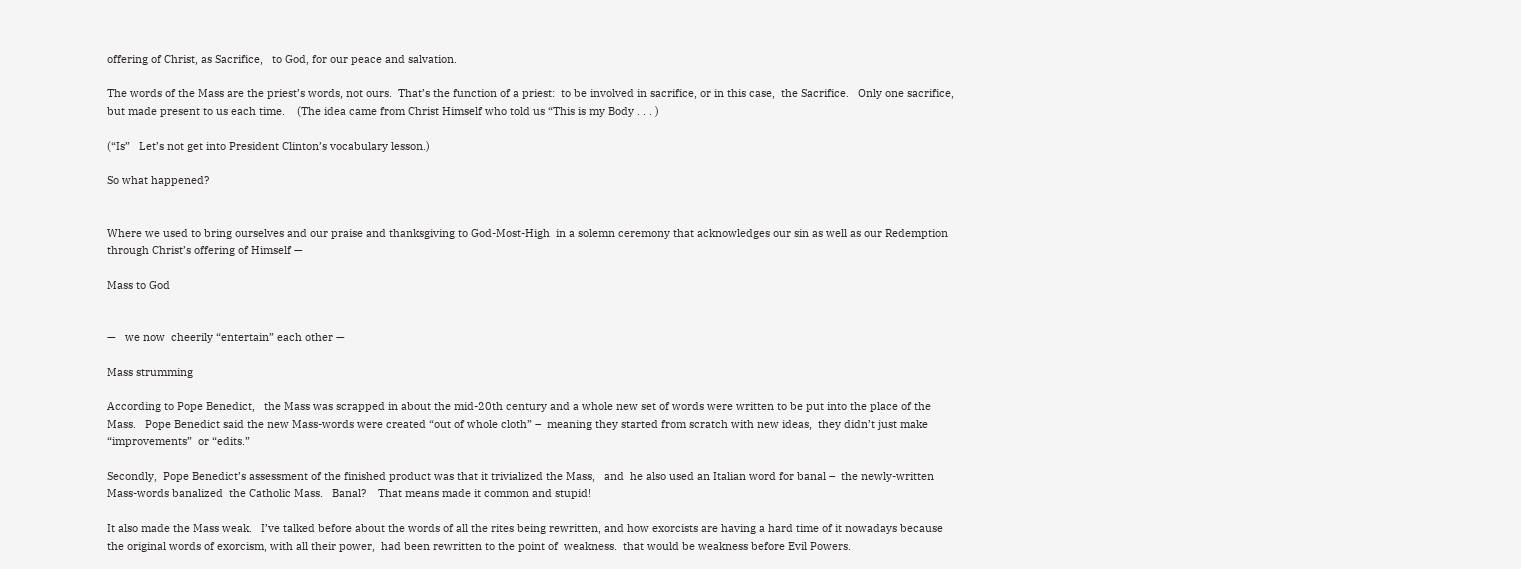offering of Christ, as Sacrifice,   to God, for our peace and salvation.

The words of the Mass are the priest’s words, not ours.  That’s the function of a priest:  to be involved in sacrifice, or in this case,  the Sacrifice.   Only one sacrifice,  but made present to us each time.    (The idea came from Christ Himself who told us “This is my Body . . . )

(“Is”   Let’s not get into President Clinton’s vocabulary lesson.)

So what happened?


Where we used to bring ourselves and our praise and thanksgiving to God-Most-High  in a solemn ceremony that acknowledges our sin as well as our Redemption through Christ’s offering of Himself —

Mass to God


—   we now  cheerily “entertain” each other —

Mass strumming

According to Pope Benedict,   the Mass was scrapped in about the mid-20th century and a whole new set of words were written to be put into the place of the Mass.   Pope Benedict said the new Mass-words were created “out of whole cloth” –  meaning they started from scratch with new ideas,  they didn’t just make “improvements”  or “edits.”

Secondly,  Pope Benedict’s assessment of the finished product was that it trivialized the Mass,   and  he also used an Italian word for banal –  the newly-written Mass-words banalized  the Catholic Mass.   Banal?    That means made it common and stupid!

It also made the Mass weak.   I’ve talked before about the words of all the rites being rewritten, and how exorcists are having a hard time of it nowadays because the original words of exorcism, with all their power,  had been rewritten to the point of  weakness.  that would be weakness before Evil Powers.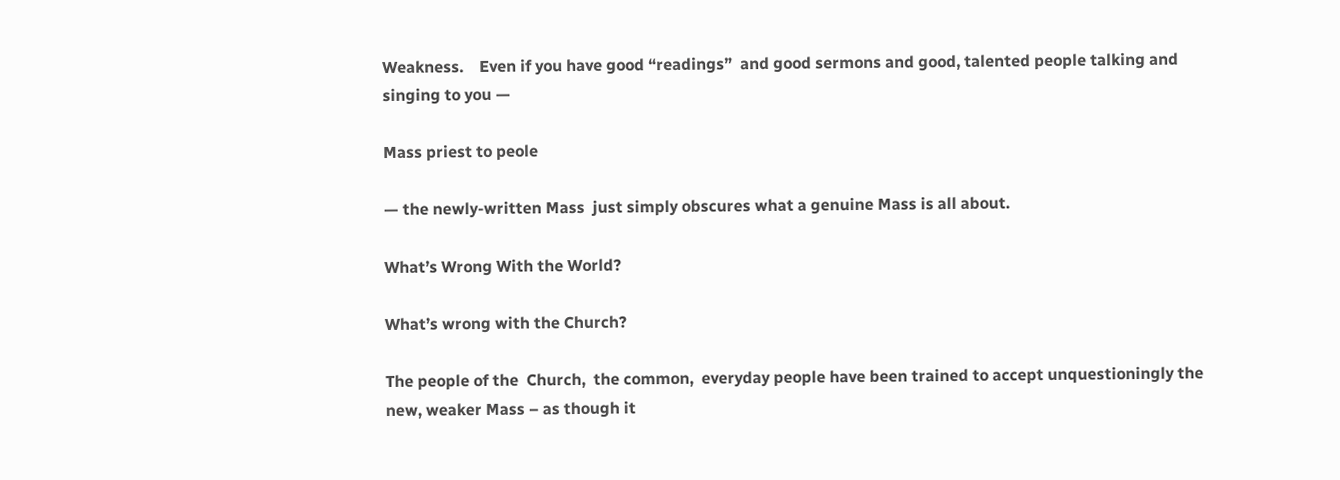Weakness.    Even if you have good “readings”  and good sermons and good, talented people talking and singing to you —

Mass priest to peole

— the newly-written Mass  just simply obscures what a genuine Mass is all about.

What’s Wrong With the World?

What’s wrong with the Church?

The people of the  Church,  the common,  everyday people have been trained to accept unquestioningly the new, weaker Mass – as though it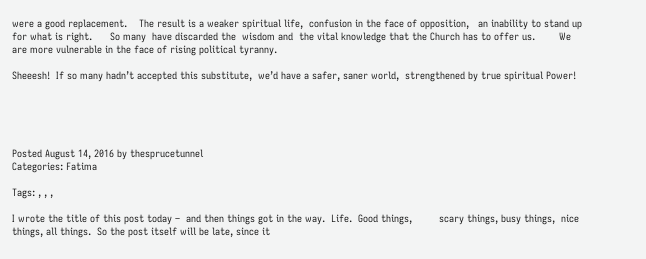were a good replacement.    The result is a weaker spiritual life,  confusion in the face of opposition,   an inability to stand up for what is right.      So many  have discarded the  wisdom and  the vital knowledge that the Church has to offer us.        We are more vulnerable in the face of rising political tyranny.

Sheeesh!  If so many hadn’t accepted this substitute,  we’d have a safer, saner world,  strengthened by true spiritual Power!





Posted August 14, 2016 by thesprucetunnel
Categories: Fatima

Tags: , , ,

I wrote the title of this post today –  and then things got in the way.  Life.  Good things,         scary things, busy things,  nice  things, all things.  So the post itself will be late, since it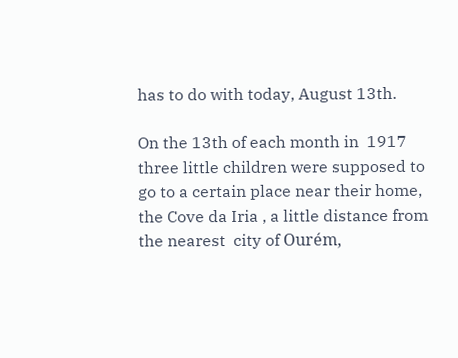has to do with today, August 13th.

On the 13th of each month in  1917 three little children were supposed to go to a certain place near their home,  the Cove da Iria , a little distance from the nearest  city of Ourém,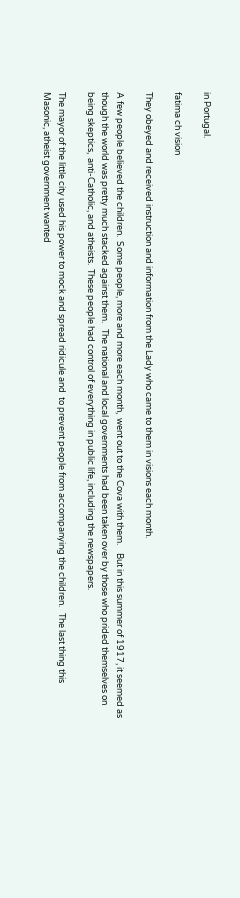in Portugal.

fatima ch vision

They obeyed and received instruction and information from the Lady who came to them in visions each month.

A few people believed the children.  Some people, more and more each month,  went out to the Cova with them.    But in this summer of 1917, it seemed as though the world was pretty much stacked against them.   The national and local governments had been taken over by those who prided themselves on being skeptics,  anti-Catholic, and atheists.  These people had control of everything in public life, including the newspapers.

The mayor of the little city used his power to mock and spread ridicule and  to prevent people from accompanying the children.   The last thing this Masonic, atheist government wanted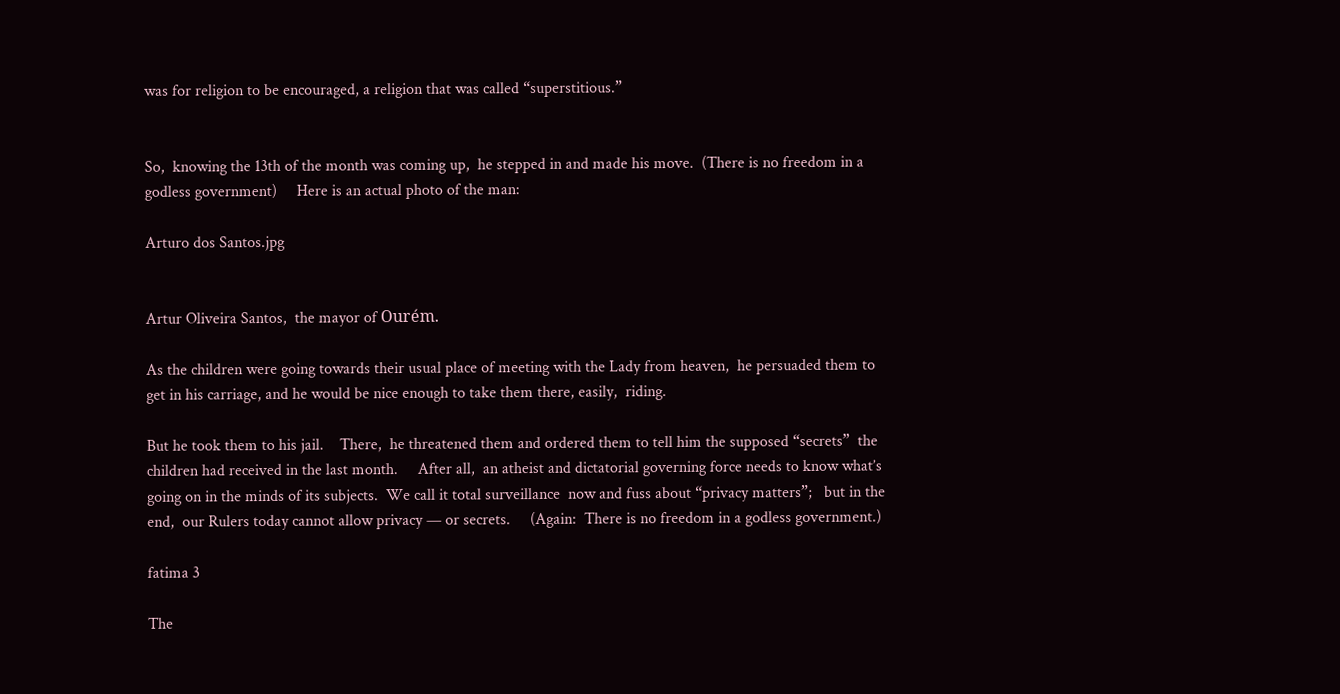was for religion to be encouraged, a religion that was called “superstitious.”


So,  knowing the 13th of the month was coming up,  he stepped in and made his move.  (There is no freedom in a godless government)     Here is an actual photo of the man:

Arturo dos Santos.jpg


Artur Oliveira Santos,  the mayor of Ourém.

As the children were going towards their usual place of meeting with the Lady from heaven,  he persuaded them to get in his carriage, and he would be nice enough to take them there, easily,  riding.

But he took them to his jail.    There,  he threatened them and ordered them to tell him the supposed “secrets”  the children had received in the last month.     After all,  an atheist and dictatorial governing force needs to know what’s going on in the minds of its subjects.  We call it total surveillance  now and fuss about “privacy matters”;   but in the end,  our Rulers today cannot allow privacy — or secrets.     (Again:  There is no freedom in a godless government.)

fatima 3

The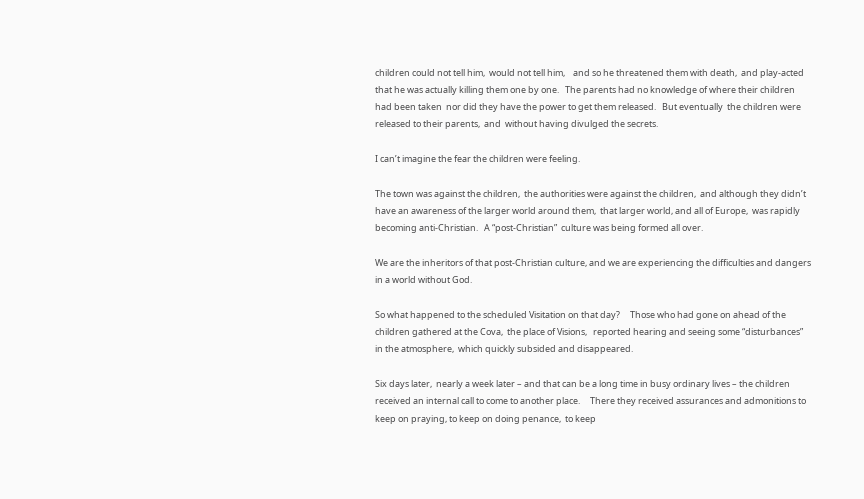children could not tell him,  would not tell him,    and so he threatened them with death,  and play-acted that he was actually killing them one by one.   The parents had no knowledge of where their children had been taken  nor did they have the power to get them released.   But eventually  the children were released to their parents,  and  without having divulged the secrets.

I can’t imagine the fear the children were feeling.

The town was against the children,  the authorities were against the children,  and although they didn’t have an awareness of the larger world around them,  that larger world, and all of Europe,  was rapidly becoming anti-Christian.   A “post-Christian”  culture was being formed all over.

We are the inheritors of that post-Christian culture, and we are experiencing the difficulties and dangers in a world without God.

So what happened to the scheduled Visitation on that day?     Those who had gone on ahead of the children gathered at the Cova,  the place of Visions,   reported hearing and seeing some “disturbances” in the atmosphere,  which quickly subsided and disappeared.

Six days later,  nearly a week later – and that can be a long time in busy ordinary lives – the children received an internal call to come to another place.     There they received assurances and admonitions to keep on praying, to keep on doing penance,  to keep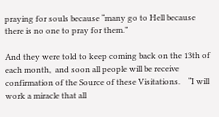praying for souls because “many go to Hell because there is no one to pray for them.”

And they were told to keep coming back on the 13th of each month,  and soon all people will be receive confirmation of the Source of these Visitations.    “I will work a miracle that all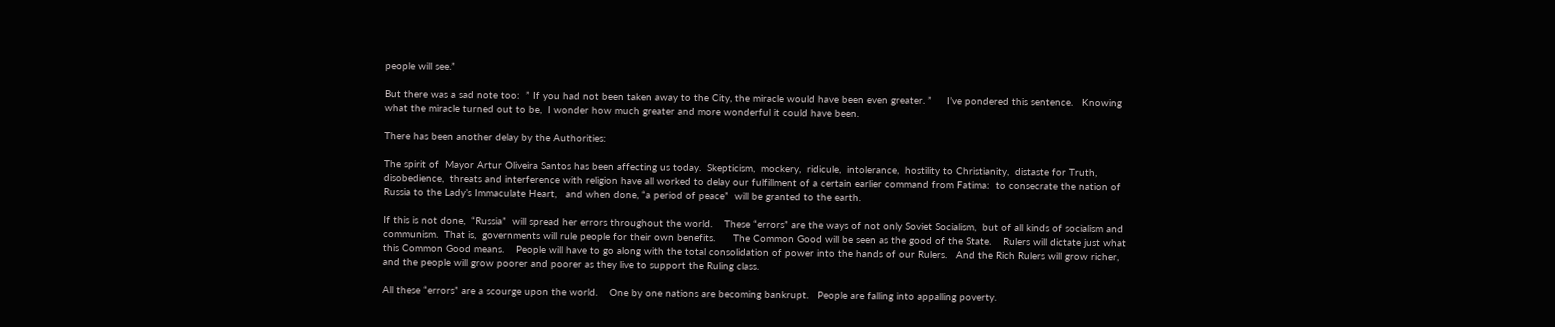people will see.”

But there was a sad note too:  ” If you had not been taken away to the City, the miracle would have been even greater. ”     I’ve pondered this sentence.   Knowing what the miracle turned out to be,  I wonder how much greater and more wonderful it could have been.

There has been another delay by the Authorities:

The spirit of  Mayor Artur Oliveira Santos has been affecting us today.  Skepticism,  mockery,  ridicule,  intolerance,  hostility to Christianity,  distaste for Truth,  disobedience,  threats and interference with religion have all worked to delay our fulfillment of a certain earlier command from Fatima:  to consecrate the nation of Russia to the Lady’s Immaculate Heart,   and when done, “a period of peace”  will be granted to the earth.

If this is not done,  “Russia”  will spread her errors throughout the world.    These “errors” are the ways of not only Soviet Socialism,  but of all kinds of socialism and communism.  That is,  governments will rule people for their own benefits.      The Common Good will be seen as the good of the State.    Rulers will dictate just what this Common Good means.    People will have to go along with the total consolidation of power into the hands of our Rulers.   And the Rich Rulers will grow richer,  and the people will grow poorer and poorer as they live to support the Ruling class.

All these “errors” are a scourge upon the world.    One by one nations are becoming bankrupt.   People are falling into appalling poverty.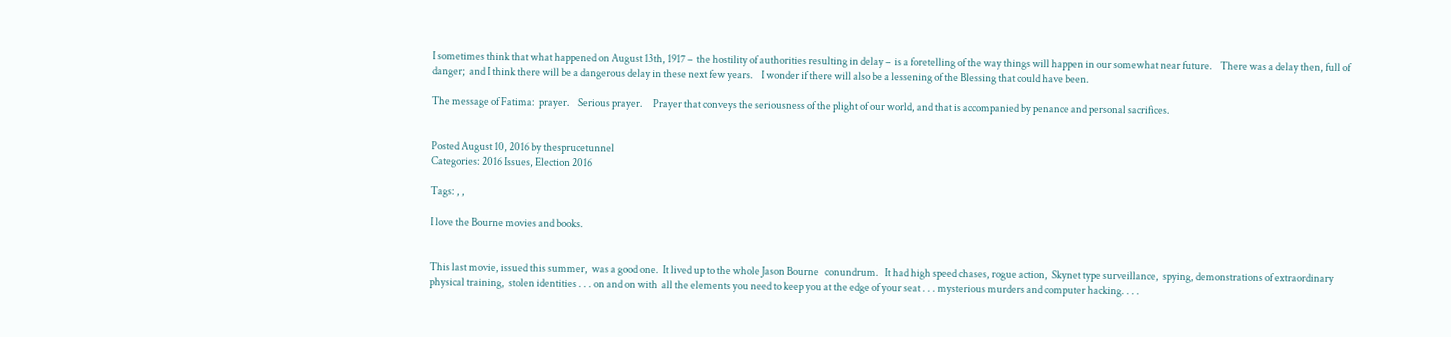I sometimes think that what happened on August 13th, 1917 –  the hostility of authorities resulting in delay –  is a foretelling of the way things will happen in our somewhat near future.    There was a delay then, full of danger;  and I think there will be a dangerous delay in these next few years.    I wonder if there will also be a lessening of the Blessing that could have been.

The message of Fatima:  prayer.    Serious prayer.     Prayer that conveys the seriousness of the plight of our world, and that is accompanied by penance and personal sacrifices.


Posted August 10, 2016 by thesprucetunnel
Categories: 2016 Issues, Election 2016

Tags: , ,

I love the Bourne movies and books.


This last movie, issued this summer,  was a good one.  It lived up to the whole Jason Bourne   conundrum.   It had high speed chases, rogue action,  Skynet type surveillance,  spying, demonstrations of extraordinary physical training,  stolen identities . . . on and on with  all the elements you need to keep you at the edge of your seat . . . mysterious murders and computer hacking. . . .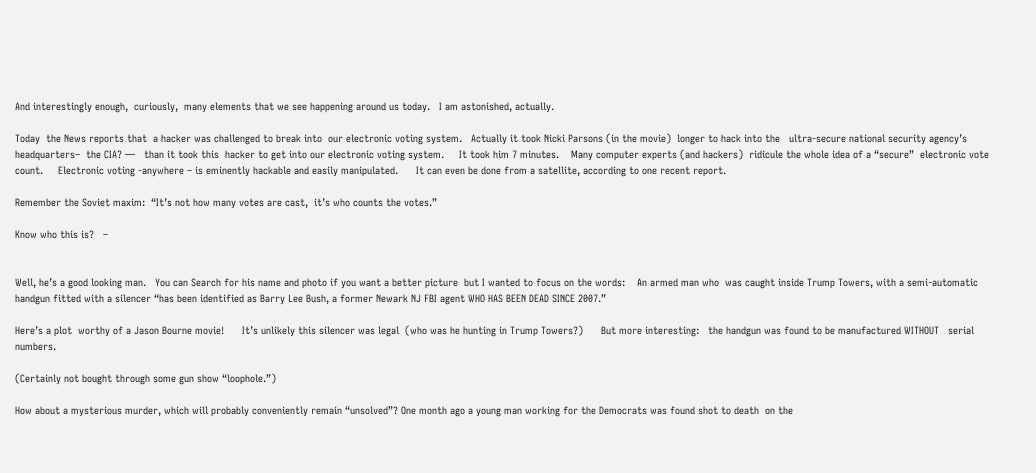And interestingly enough,  curiously,  many elements that we see happening around us today.   I am astonished, actually.

Today  the News reports that  a hacker was challenged to break into  our electronic voting system.   Actually it took Nicki Parsons (in the movie)  longer to hack into the   ultra-secure national security agency’s  headquarters–  the CIA? —   than it took this  hacker to get into our electronic voting system.     It took him 7 minutes.    Many computer experts (and hackers)  ridicule the whole idea of a “secure”  electronic vote count.     Electronic voting -anywhere – is eminently hackable and easily manipulated.      It can even be done from a satellite, according to one recent report.

Remember the Soviet maxim:  “It’s not how many votes are cast,  it’s who counts the votes.”

Know who this is?   –


Well, he’s a good looking man.   You can Search for his name and photo if you want a better picture  but I wanted to focus on the words:    An armed man who  was caught inside Trump Towers, with a semi-automatic handgun fitted with a silencer “has been identified as Barry Lee Bush, a former Newark NJ FBI agent WHO HAS BEEN DEAD SINCE 2007.”

Here’s a plot  worthy of a Jason Bourne movie!      It’s unlikely this silencer was legal  (who was he hunting in Trump Towers?)      But more interesting:   the handgun was found to be manufactured WITHOUT   serial numbers.

(Certainly not bought through some gun show “loophole.”)

How about a mysterious murder, which will probably conveniently remain “unsolved”? One month ago a young man working for the Democrats was found shot to death  on the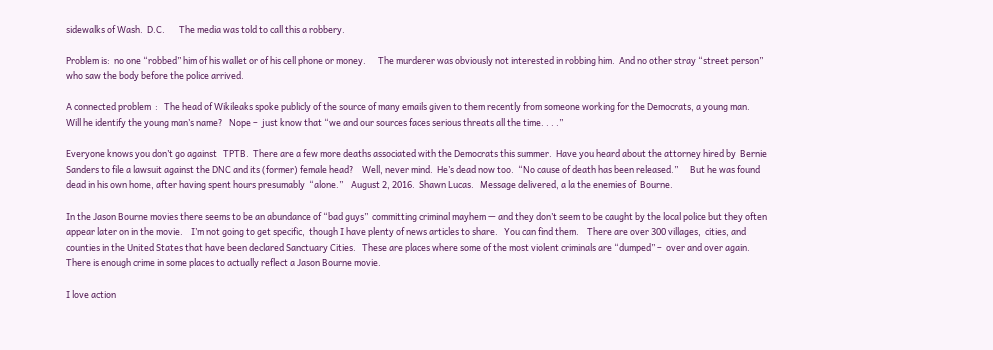sidewalks of Wash.  D.C.       The media was told to call this a robbery.

Problem is:  no one “robbed” him of his wallet or of his cell phone or money.      The murderer was obviously not interested in robbing him.  And no other stray “street person”  who saw the body before the police arrived.

A connected problem  :   The head of Wikileaks spoke publicly of the source of many emails given to them recently from someone working for the Democrats, a young man.   Will he identify the young man’s name?   Nope –  just know that “we and our sources faces serious threats all the time. . . .”

Everyone knows you don’t go against   TPTB.  There are a few more deaths associated with the Democrats this summer.  Have you heard about the attorney hired by  Bernie Sanders to file a lawsuit against the DNC and its (former) female head?    Well, never mind.  He’s dead now too.  “No cause of death has been released.”      But he was found dead in his own home, after having spent hours presumably  “alone.”    August 2, 2016.  Shawn Lucas.   Message delivered, a la the enemies of  Bourne.

In the Jason Bourne movies there seems to be an abundance of “bad guys”  committing criminal mayhem — and they don’t seem to be caught by the local police but they often appear later on in the movie.    I’m not going to get specific,  though I have plenty of news articles to share.   You can find them.    There are over 300 villages,  cities, and counties in the United States that have been declared Sanctuary Cities.   These are places where some of the most violent criminals are “dumped” –  over and over again.     There is enough crime in some places to actually reflect a Jason Bourne movie.

I love action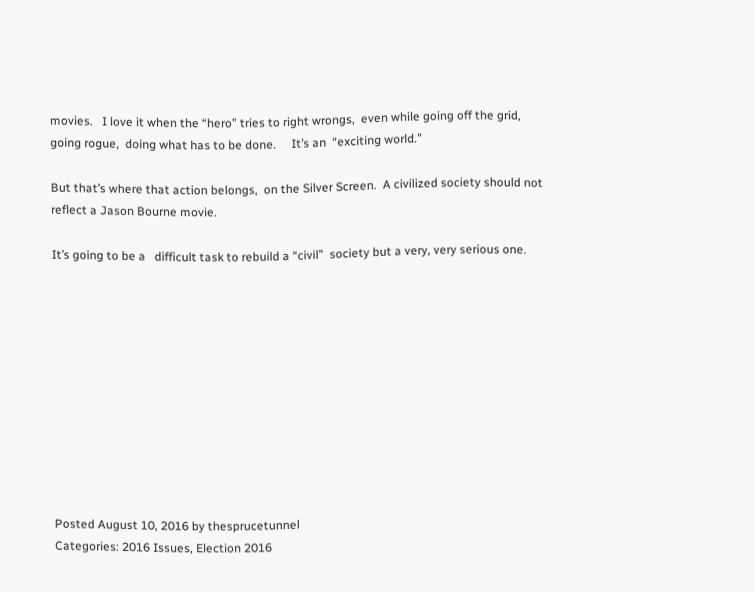movies.   I love it when the “hero” tries to right wrongs,  even while going off the grid,  going rogue,  doing what has to be done.     It’s an  “exciting world.”

But that’s where that action belongs,  on the Silver Screen.  A civilized society should not reflect a Jason Bourne movie.

It’s going to be a   difficult task to rebuild a “civil”  society but a very, very serious one.











Posted August 10, 2016 by thesprucetunnel
Categories: 2016 Issues, Election 2016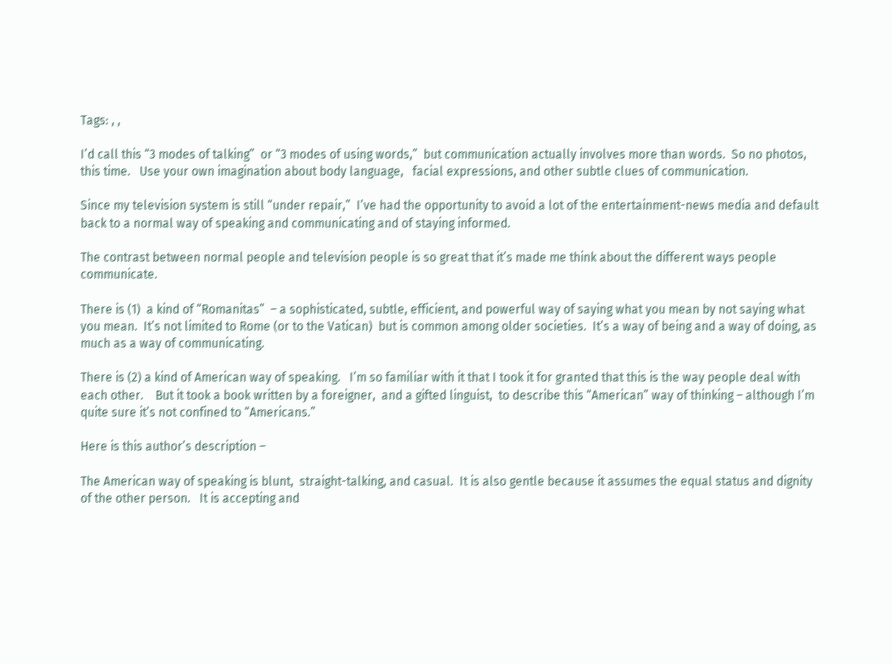Tags: , ,

I’d call this “3 modes of talking”  or “3 modes of using words,”  but communication actually involves more than words.  So no photos, this time.   Use your own imagination about body language,   facial expressions, and other subtle clues of communication.

Since my television system is still “under repair,”  I’ve had the opportunity to avoid a lot of the entertainment-news media and default back to a normal way of speaking and communicating and of staying informed.

The contrast between normal people and television people is so great that it’s made me think about the different ways people communicate.

There is (1)  a kind of “Romanitas”  – a sophisticated, subtle, efficient, and powerful way of saying what you mean by not saying what you mean.  It’s not limited to Rome (or to the Vatican)  but is common among older societies.  It’s a way of being and a way of doing, as much as a way of communicating.

There is (2) a kind of American way of speaking.   I’m so familiar with it that I took it for granted that this is the way people deal with each other.    But it took a book written by a foreigner,  and a gifted linguist,  to describe this “American” way of thinking – although I’m quite sure it’s not confined to “Americans.”

Here is this author’s description –

The American way of speaking is blunt,  straight-talking, and casual.  It is also gentle because it assumes the equal status and dignity of the other person.   It is accepting and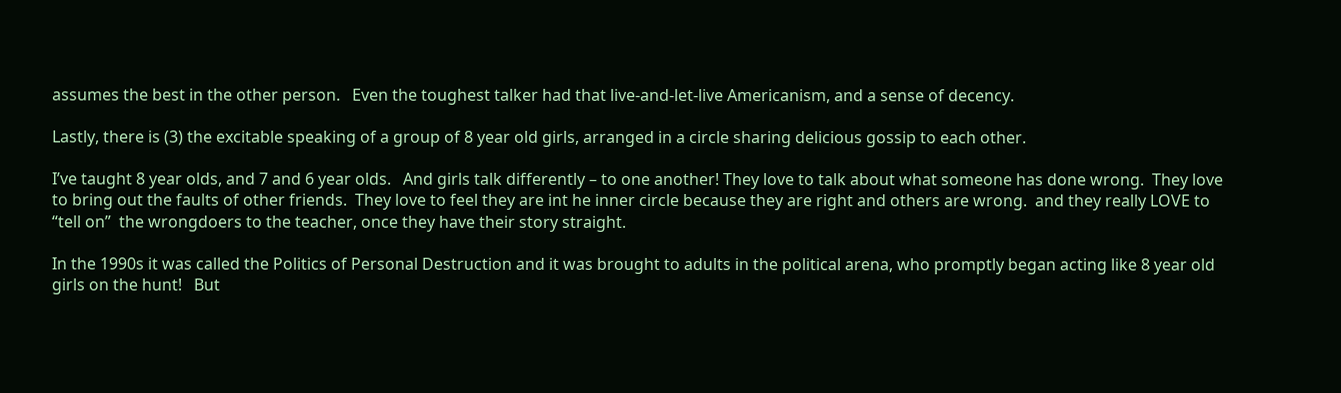assumes the best in the other person.   Even the toughest talker had that live-and-let-live Americanism, and a sense of decency.

Lastly, there is (3) the excitable speaking of a group of 8 year old girls, arranged in a circle sharing delicious gossip to each other.

I’ve taught 8 year olds, and 7 and 6 year olds.   And girls talk differently – to one another! They love to talk about what someone has done wrong.  They love to bring out the faults of other friends.  They love to feel they are int he inner circle because they are right and others are wrong.  and they really LOVE to “tell on”  the wrongdoers to the teacher, once they have their story straight.

In the 1990s it was called the Politics of Personal Destruction and it was brought to adults in the political arena, who promptly began acting like 8 year old girls on the hunt!   But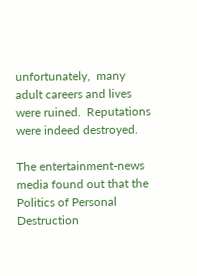unfortunately,  many adult careers and lives were ruined.  Reputations were indeed destroyed.

The entertainment-news media found out that the Politics of Personal Destruction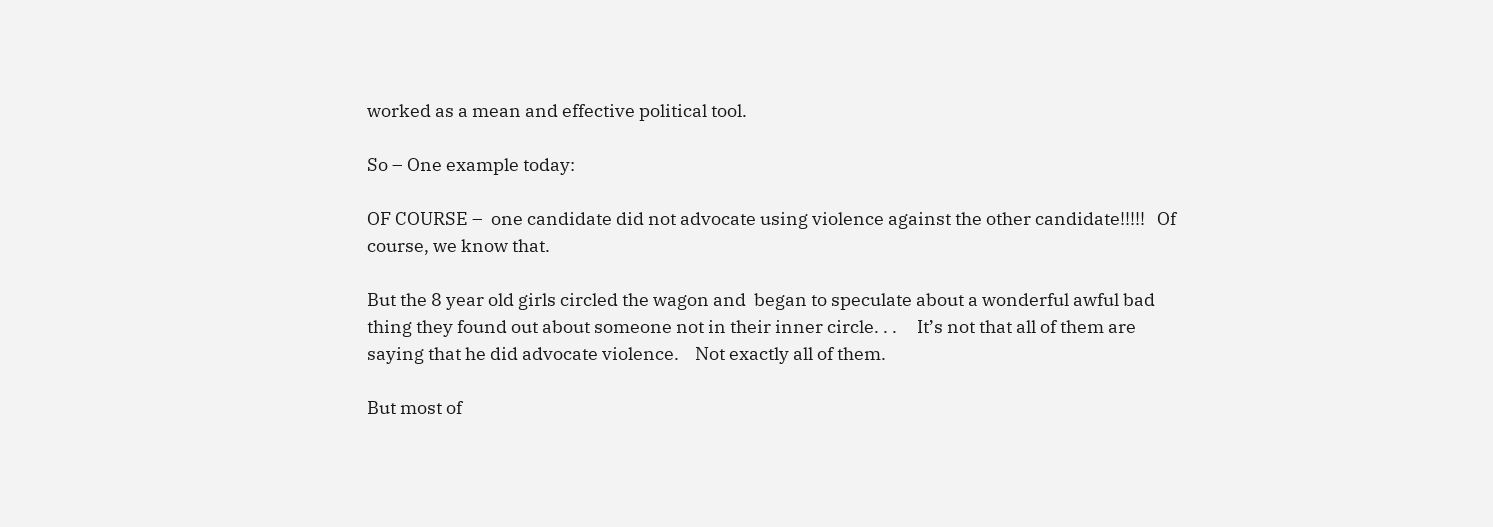worked as a mean and effective political tool.

So – One example today:

OF COURSE –  one candidate did not advocate using violence against the other candidate!!!!!   Of course, we know that.

But the 8 year old girls circled the wagon and  began to speculate about a wonderful awful bad thing they found out about someone not in their inner circle. . .     It’s not that all of them are saying that he did advocate violence.    Not exactly all of them.

But most of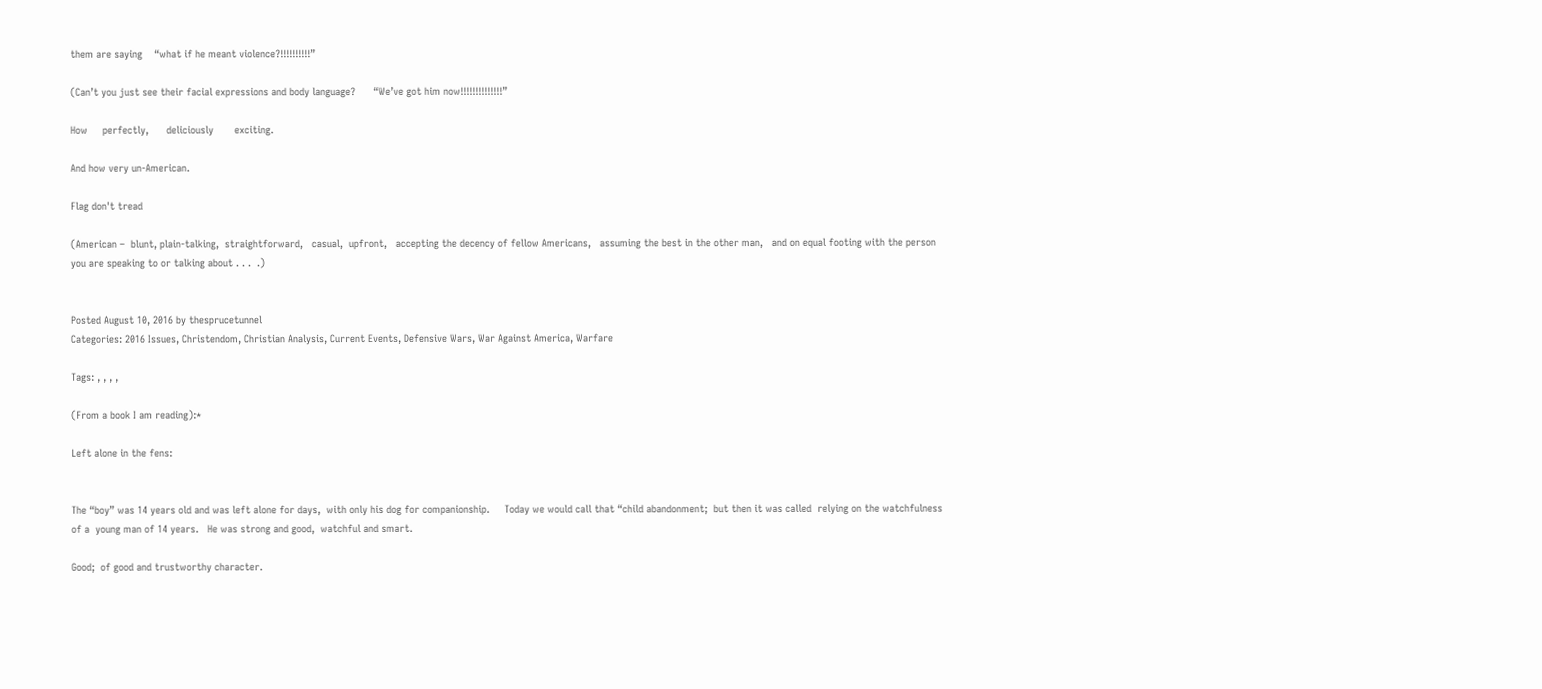them are saying    “what if he meant violence?!!!!!!!!!!”

(Can’t you just see their facial expressions and body language?      “We’ve got him now!!!!!!!!!!!!!!”

How     perfectly,      deliciously       exciting.

And how very un-American.

Flag don't tread

(American –  blunt, plain-talking,  straightforward,   casual,  upfront,   accepting the decency of fellow Americans,   assuming the best in the other man,   and on equal footing with the person you are speaking to or talking about . . .  .)


Posted August 10, 2016 by thesprucetunnel
Categories: 2016 Issues, Christendom, Christian Analysis, Current Events, Defensive Wars, War Against America, Warfare

Tags: , , , ,

(From a book I am reading):*

Left alone in the fens:


The “boy” was 14 years old and was left alone for days,  with only his dog for companionship.     Today we would call that “child abandonment;  but then it was called  relying on the watchfulness of a  young man of 14 years.   He was strong and good,  watchful and smart.

Good;  of good and trustworthy character.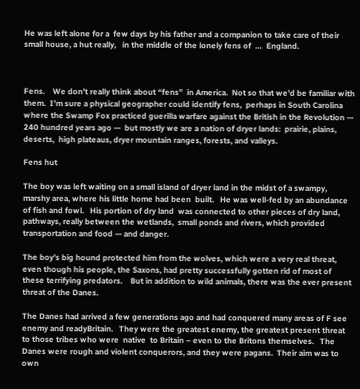He was left alone for a  few days by his father and a companion to take care of their small house, a hut really,   in the middle of the lonely fens of  …  England.



Fens.    We don’t really think about “fens”  in America.  Not so that we’d be familiar with them.  I’m sure a physical geographer could identify fens,  perhaps in South Carolina where the Swamp Fox practiced guerilla warfare against the British in the Revolution — 240 hundred years ago —  but mostly we are a nation of dryer lands:  prairie, plains,  deserts,  high plateaus, dryer mountain ranges, forests, and valleys.

Fens hut

The boy was left waiting on a small island of dryer land in the midst of a swampy, marshy area, where his little home had been  built.   He was well-fed by an abundance of fish and fowl.   His portion of dry land  was connected to other pieces of dry land,  pathways, really between the wetlands,  small ponds and rivers, which provided transportation and food — and danger.

The boy’s big hound protected him from the wolves, which were a very real threat, even though his people, the Saxons, had pretty successfully gotten rid of most of these terrifying predators.    But in addition to wild animals, there was the ever present threat of the Danes.

The Danes had arrived a few generations ago and had conquered many areas of F see enemy and readyBritain.   They were the greatest enemy, the greatest present threat to those tribes who were  native  to Britain – even to the Britons themselves.   The Danes were rough and violent conquerors, and they were pagans.  Their aim was to  own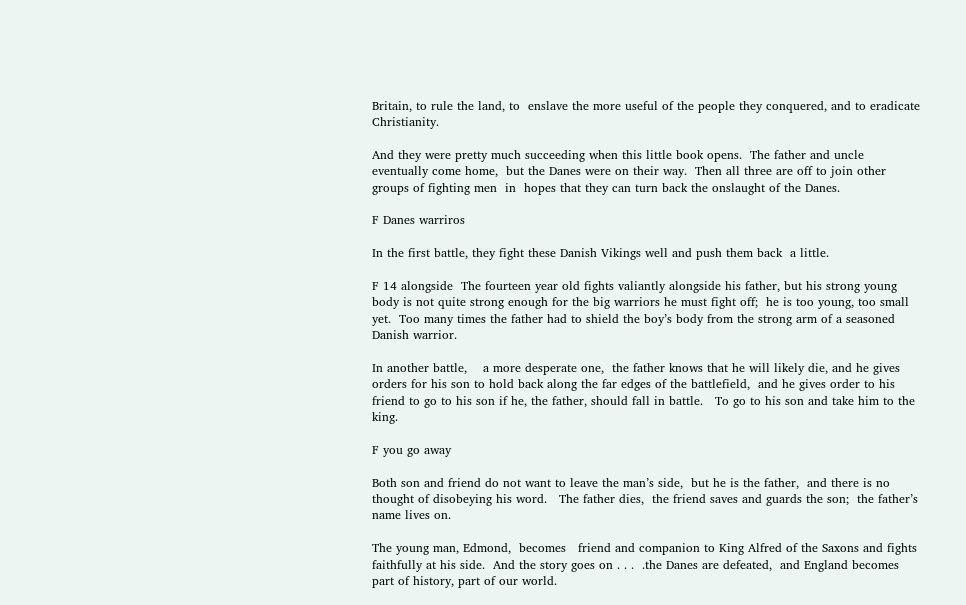Britain, to rule the land, to  enslave the more useful of the people they conquered, and to eradicate Christianity.

And they were pretty much succeeding when this little book opens.  The father and uncle eventually come home,  but the Danes were on their way.  Then all three are off to join other groups of fighting men  in  hopes that they can turn back the onslaught of the Danes.

F Danes warriros

In the first battle, they fight these Danish Vikings well and push them back  a little.

F 14 alongside  The fourteen year old fights valiantly alongside his father, but his strong young body is not quite strong enough for the big warriors he must fight off;  he is too young, too small yet.  Too many times the father had to shield the boy’s body from the strong arm of a seasoned  Danish warrior.

In another battle,    a more desperate one,  the father knows that he will likely die, and he gives orders for his son to hold back along the far edges of the battlefield,  and he gives order to his friend to go to his son if he, the father, should fall in battle.   To go to his son and take him to the king.

F you go away

Both son and friend do not want to leave the man’s side,  but he is the father,  and there is no thought of disobeying his word.   The father dies,  the friend saves and guards the son;  the father’s name lives on.

The young man, Edmond,  becomes   friend and companion to King Alfred of the Saxons and fights faithfully at his side.  And the story goes on . . .  .the Danes are defeated,  and England becomes part of history, part of our world.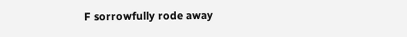F sorrowfully rode away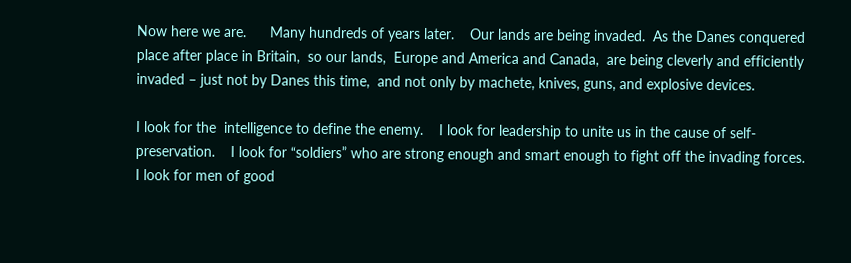Now here we are.      Many hundreds of years later.    Our lands are being invaded.  As the Danes conquered place after place in Britain,  so our lands,  Europe and America and Canada,  are being cleverly and efficiently invaded – just not by Danes this time,  and not only by machete, knives, guns, and explosive devices.

I look for the  intelligence to define the enemy.    I look for leadership to unite us in the cause of self-preservation.    I look for “soldiers” who are strong enough and smart enough to fight off the invading forces.    I look for men of good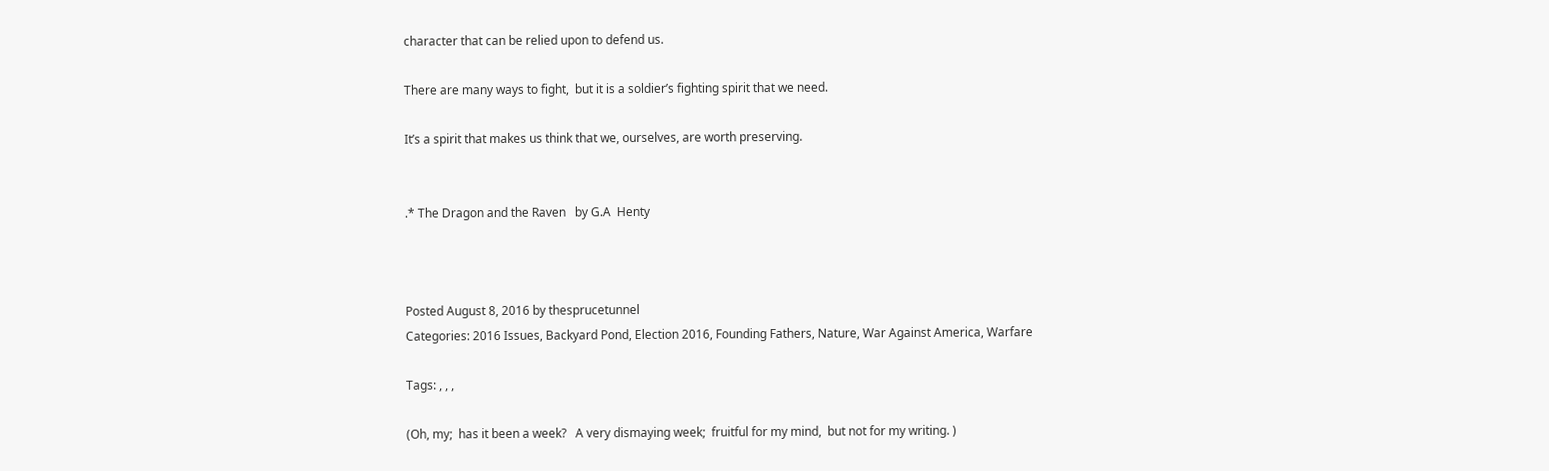character that can be relied upon to defend us.

There are many ways to fight,  but it is a soldier’s fighting spirit that we need.

It’s a spirit that makes us think that we, ourselves, are worth preserving.


.* The Dragon and the Raven   by G.A  Henty



Posted August 8, 2016 by thesprucetunnel
Categories: 2016 Issues, Backyard Pond, Election 2016, Founding Fathers, Nature, War Against America, Warfare

Tags: , , ,

(Oh, my;  has it been a week?   A very dismaying week;  fruitful for my mind,  but not for my writing. )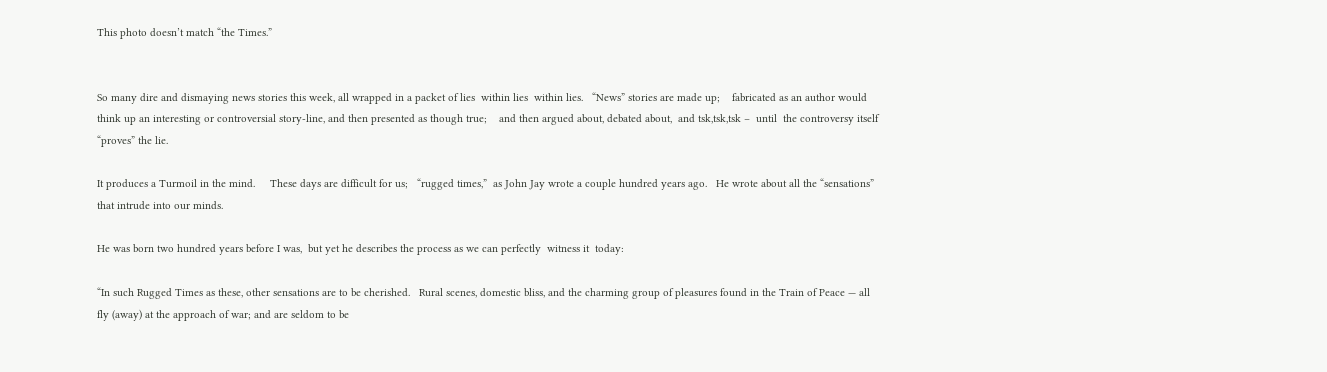This photo doesn’t match “the Times.”


So many dire and dismaying news stories this week, all wrapped in a packet of lies  within lies  within lies.   “News” stories are made up;    fabricated as an author would think up an interesting or controversial story-line, and then presented as though true;    and then argued about, debated about,  and tsk,tsk,tsk –  until  the controversy itself “proves” the lie.

It produces a Turmoil in the mind.     These days are difficult for us;   “rugged times,”  as John Jay wrote a couple hundred years ago.   He wrote about all the “sensations” that intrude into our minds.

He was born two hundred years before I was,  but yet he describes the process as we can perfectly  witness it  today:

“In such Rugged Times as these, other sensations are to be cherished.   Rural scenes, domestic bliss, and the charming group of pleasures found in the Train of Peace — all fly (away) at the approach of war; and are seldom to be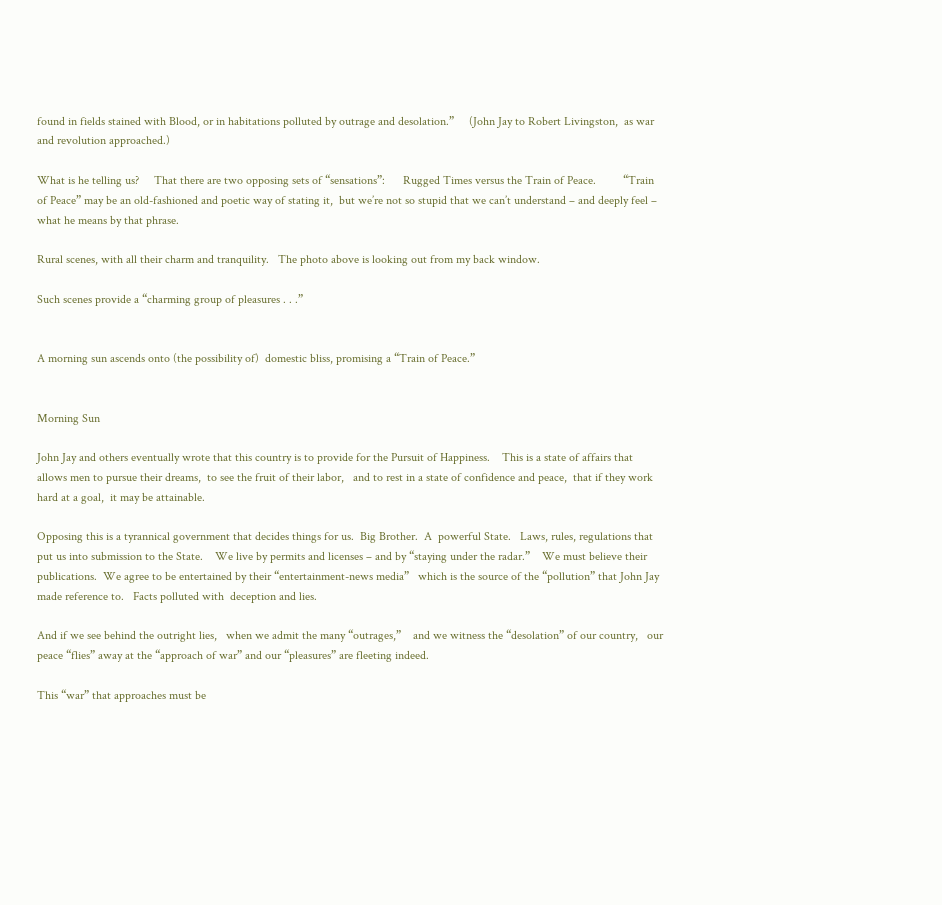found in fields stained with Blood, or in habitations polluted by outrage and desolation.”     (John Jay to Robert Livingston,  as war and revolution approached.)

What is he telling us?     That there are two opposing sets of “sensations”:      Rugged Times versus the Train of Peace.         “Train of Peace” may be an old-fashioned and poetic way of stating it,  but we’re not so stupid that we can’t understand – and deeply feel – what he means by that phrase.

Rural scenes, with all their charm and tranquility.   The photo above is looking out from my back window.

Such scenes provide a “charming group of pleasures . . .”


A morning sun ascends onto (the possibility of)  domestic bliss, promising a “Train of Peace.”


Morning Sun

John Jay and others eventually wrote that this country is to provide for the Pursuit of Happiness.    This is a state of affairs that allows men to pursue their dreams,  to see the fruit of their labor,   and to rest in a state of confidence and peace,  that if they work hard at a goal,  it may be attainable.

Opposing this is a tyrannical government that decides things for us.  Big Brother.  A  powerful State.   Laws, rules, regulations that put us into submission to the State.    We live by permits and licenses – and by “staying under the radar.”    We must believe their publications.  We agree to be entertained by their “entertainment-news media”   which is the source of the “pollution” that John Jay made reference to.   Facts polluted with  deception and lies.

And if we see behind the outright lies,   when we admit the many “outrages,”    and we witness the “desolation” of our country,   our peace “flies” away at the “approach of war” and our “pleasures” are fleeting indeed.

This “war” that approaches must be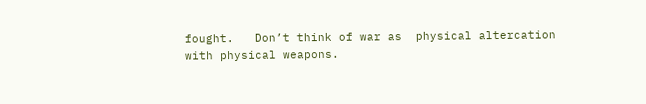fought.   Don’t think of war as  physical altercation with physical weapons.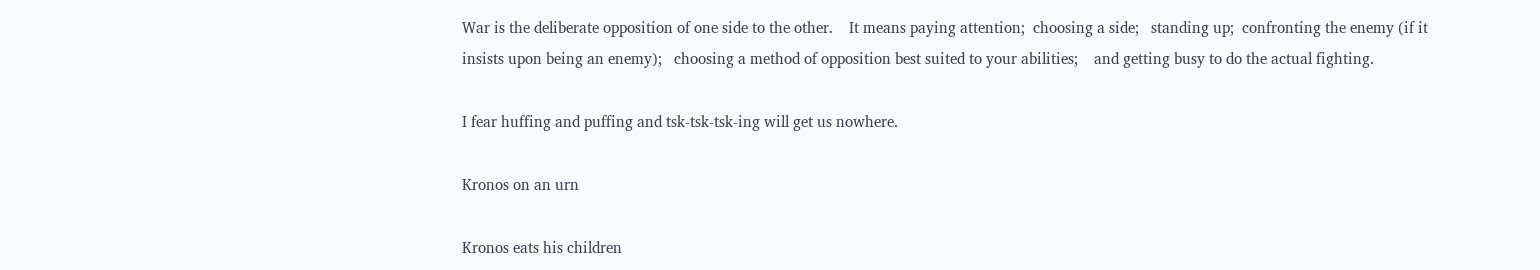War is the deliberate opposition of one side to the other.    It means paying attention;  choosing a side;   standing up;  confronting the enemy (if it insists upon being an enemy);   choosing a method of opposition best suited to your abilities;    and getting busy to do the actual fighting.

I fear huffing and puffing and tsk-tsk-tsk-ing will get us nowhere.

Kronos on an urn

Kronos eats his children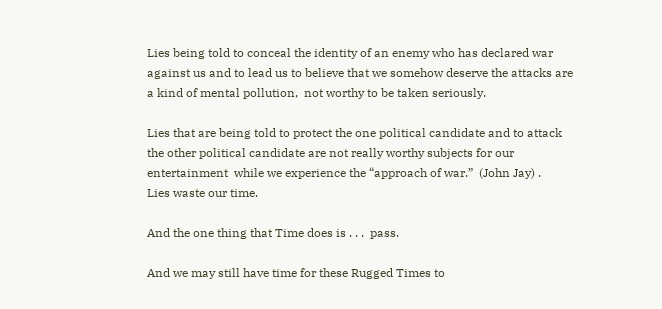Lies being told to conceal the identity of an enemy who has declared war against us and to lead us to believe that we somehow deserve the attacks are a kind of mental pollution,  not worthy to be taken seriously.

Lies that are being told to protect the one political candidate and to attack the other political candidate are not really worthy subjects for our entertainment  while we experience the “approach of war.”  (John Jay) .    Lies waste our time.

And the one thing that Time does is . . .  pass.

And we may still have time for these Rugged Times to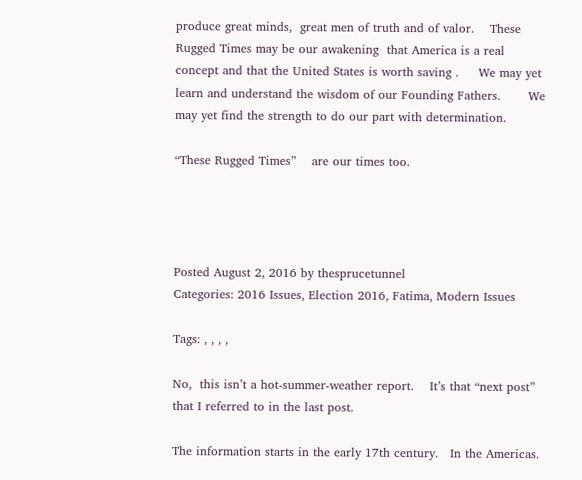produce great minds,  great men of truth and of valor.    These Rugged Times may be our awakening  that America is a real concept and that the United States is worth saving .     We may yet learn and understand the wisdom of our Founding Fathers.       We may yet find the strength to do our part with determination.

“These Rugged Times”    are our times too.




Posted August 2, 2016 by thesprucetunnel
Categories: 2016 Issues, Election 2016, Fatima, Modern Issues

Tags: , , , ,

No,  this isn’t a hot-summer-weather report.    It’s that “next post”  that I referred to in the last post.

The information starts in the early 17th century.   In the Americas.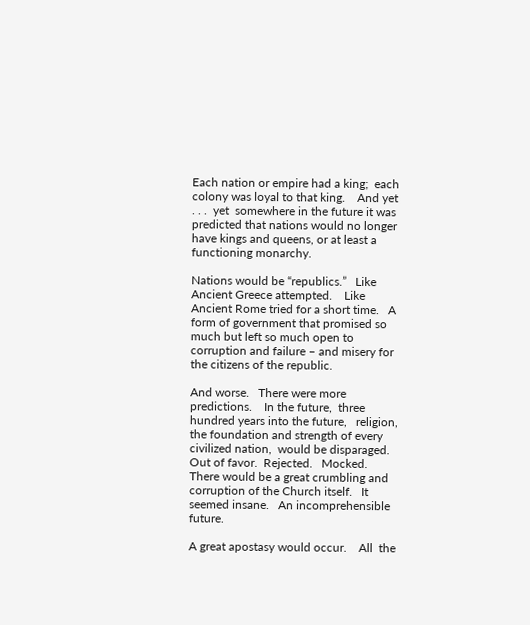Each nation or empire had a king;  each colony was loyal to that king.    And yet . . .  yet  somewhere in the future it was predicted that nations would no longer have kings and queens, or at least a functioning monarchy.

Nations would be “republics.”   Like Ancient Greece attempted.    Like Ancient Rome tried for a short time.   A form of government that promised so much but left so much open to corruption and failure – and misery for the citizens of the republic.

And worse.   There were more predictions.    In the future,  three hundred years into the future,   religion,  the foundation and strength of every civilized nation,  would be disparaged.  Out of favor.  Rejected.   Mocked.     There would be a great crumbling and corruption of the Church itself.   It seemed insane.   An incomprehensible future.

A great apostasy would occur.    All  the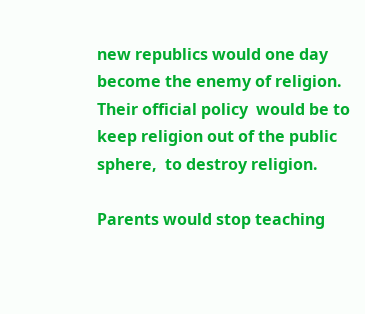new republics would one day become the enemy of religion.  Their official policy  would be to keep religion out of the public sphere,  to destroy religion.

Parents would stop teaching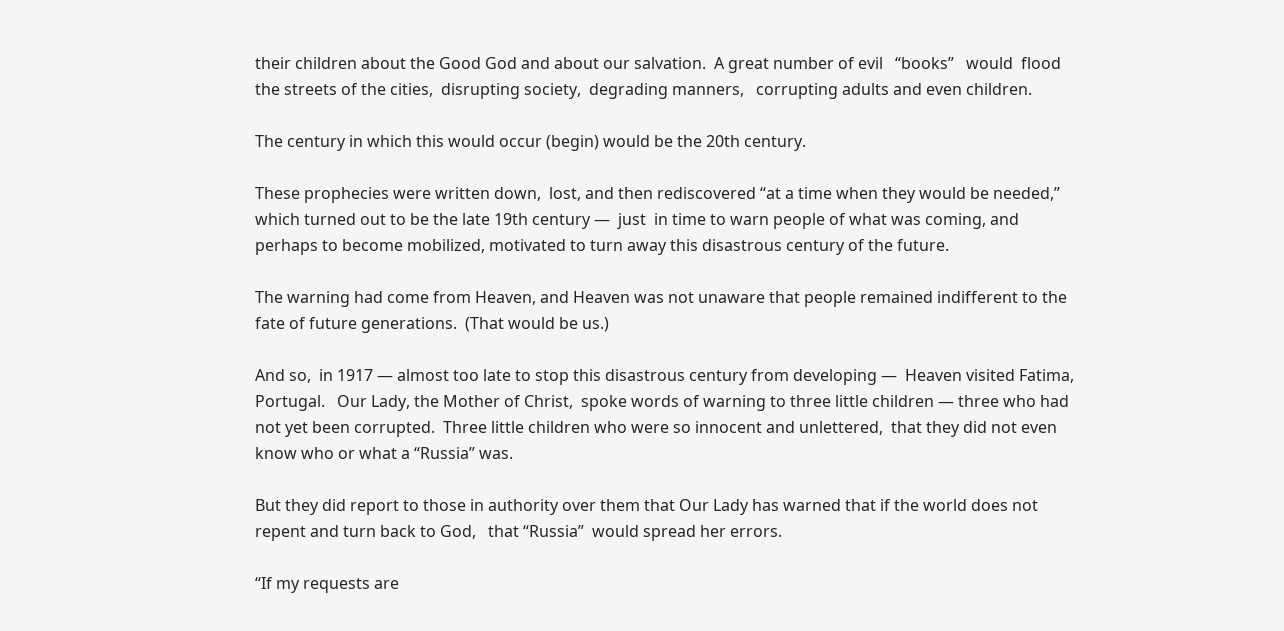their children about the Good God and about our salvation.  A great number of evil   “books”   would  flood the streets of the cities,  disrupting society,  degrading manners,   corrupting adults and even children.

The century in which this would occur (begin) would be the 20th century.

These prophecies were written down,  lost, and then rediscovered “at a time when they would be needed,”  which turned out to be the late 19th century —  just  in time to warn people of what was coming, and perhaps to become mobilized, motivated to turn away this disastrous century of the future.

The warning had come from Heaven, and Heaven was not unaware that people remained indifferent to the fate of future generations.  (That would be us.)

And so,  in 1917 — almost too late to stop this disastrous century from developing —  Heaven visited Fatima, Portugal.   Our Lady, the Mother of Christ,  spoke words of warning to three little children — three who had not yet been corrupted.  Three little children who were so innocent and unlettered,  that they did not even know who or what a “Russia” was.

But they did report to those in authority over them that Our Lady has warned that if the world does not repent and turn back to God,   that “Russia”  would spread her errors.

“If my requests are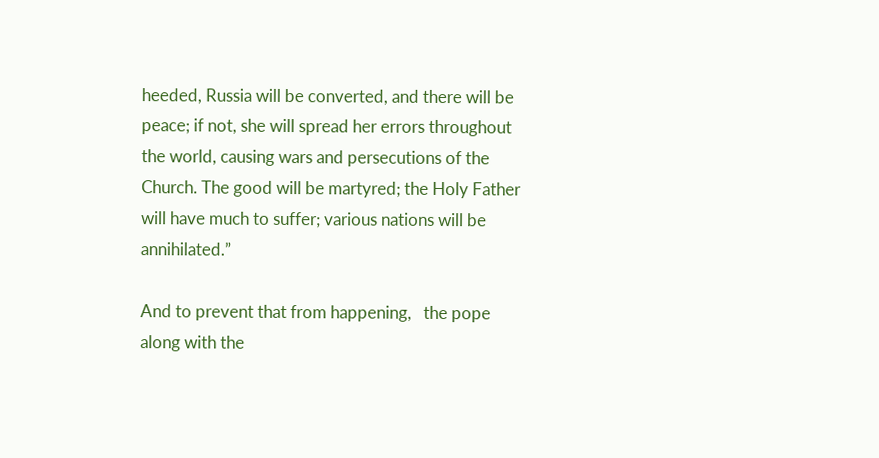heeded, Russia will be converted, and there will be peace; if not, she will spread her errors throughout the world, causing wars and persecutions of the Church. The good will be martyred; the Holy Father will have much to suffer; various nations will be annihilated.”

And to prevent that from happening,   the pope along with the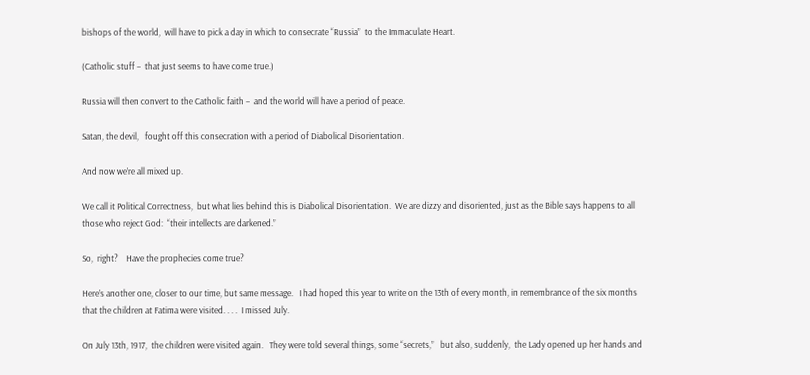bishops of the world,  will have to pick a day in which to consecrate “Russia”  to the Immaculate Heart.

(Catholic stuff –  that just seems to have come true.)

Russia will then convert to the Catholic faith –  and the world will have a period of peace.

Satan, the devil,   fought off this consecration with a period of Diabolical Disorientation.

And now we’re all mixed up.

We call it Political Correctness,  but what lies behind this is Diabolical Disorientation.  We are dizzy and disoriented, just as the Bible says happens to all those who reject God:  “their intellects are darkened.”

So,  right?    Have the prophecies come true?

Here’s another one, closer to our time, but same message.   I had hoped this year to write on the 13th of every month, in remembrance of the six months that the children at Fatima were visited. . . .  I missed July.

On July 13th, 1917,  the children were visited again.   They were told several things, some “secrets,”   but also, suddenly,  the Lady opened up her hands and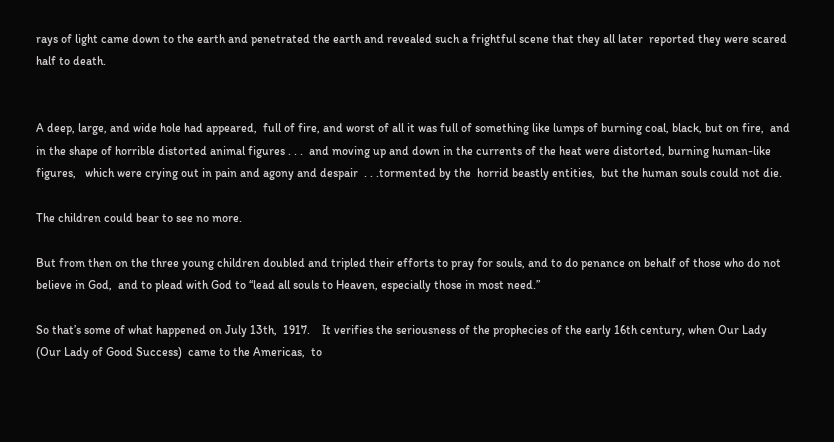rays of light came down to the earth and penetrated the earth and revealed such a frightful scene that they all later  reported they were scared half to death.


A deep, large, and wide hole had appeared,  full of fire, and worst of all it was full of something like lumps of burning coal, black, but on fire,  and in the shape of horrible distorted animal figures . . .  and moving up and down in the currents of the heat were distorted, burning human-like figures,   which were crying out in pain and agony and despair  . . .tormented by the  horrid beastly entities,  but the human souls could not die.

The children could bear to see no more.

But from then on the three young children doubled and tripled their efforts to pray for souls, and to do penance on behalf of those who do not believe in God,  and to plead with God to “lead all souls to Heaven, especially those in most need.”

So that’s some of what happened on July 13th,  1917.    It verifies the seriousness of the prophecies of the early 16th century, when Our Lady  (Our Lady of Good Success)  came to the Americas,  to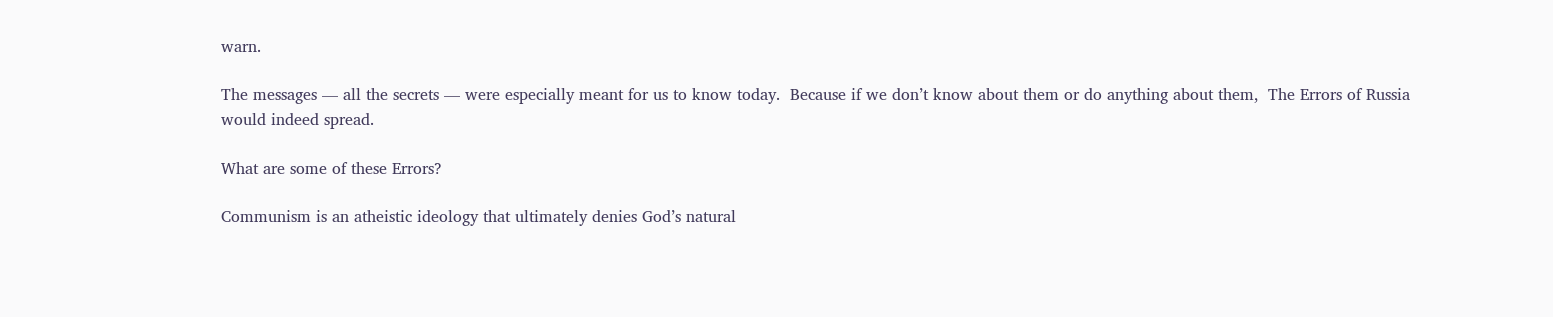warn.

The messages — all the secrets — were especially meant for us to know today.  Because if we don’t know about them or do anything about them,  The Errors of Russia would indeed spread.

What are some of these Errors?

Communism is an atheistic ideology that ultimately denies God’s natural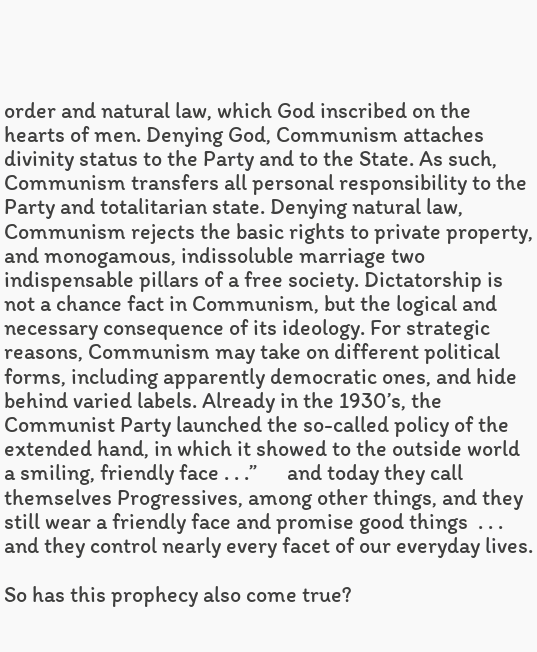order and natural law, which God inscribed on the hearts of men. Denying God, Communism attaches divinity status to the Party and to the State. As such, Communism transfers all personal responsibility to the Party and totalitarian state. Denying natural law, Communism rejects the basic rights to private property, and monogamous, indissoluble marriage two indispensable pillars of a free society. Dictatorship is not a chance fact in Communism, but the logical and necessary consequence of its ideology. For strategic reasons, Communism may take on different political forms, including apparently democratic ones, and hide behind varied labels. Already in the 1930’s, the Communist Party launched the so-called policy of the extended hand, in which it showed to the outside world a smiling, friendly face . . .”      and today they call themselves Progressives, among other things, and they still wear a friendly face and promise good things  . . . and they control nearly every facet of our everyday lives.

So has this prophecy also come true?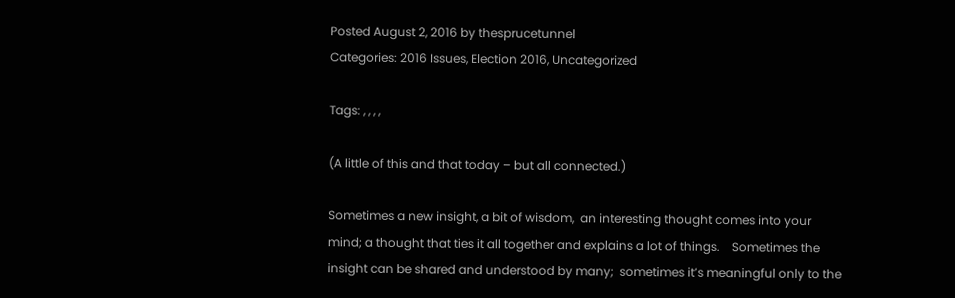Posted August 2, 2016 by thesprucetunnel
Categories: 2016 Issues, Election 2016, Uncategorized

Tags: , , , ,

(A little of this and that today – but all connected.)

Sometimes a new insight, a bit of wisdom,  an interesting thought comes into your mind; a thought that ties it all together and explains a lot of things.    Sometimes the insight can be shared and understood by many;  sometimes it’s meaningful only to the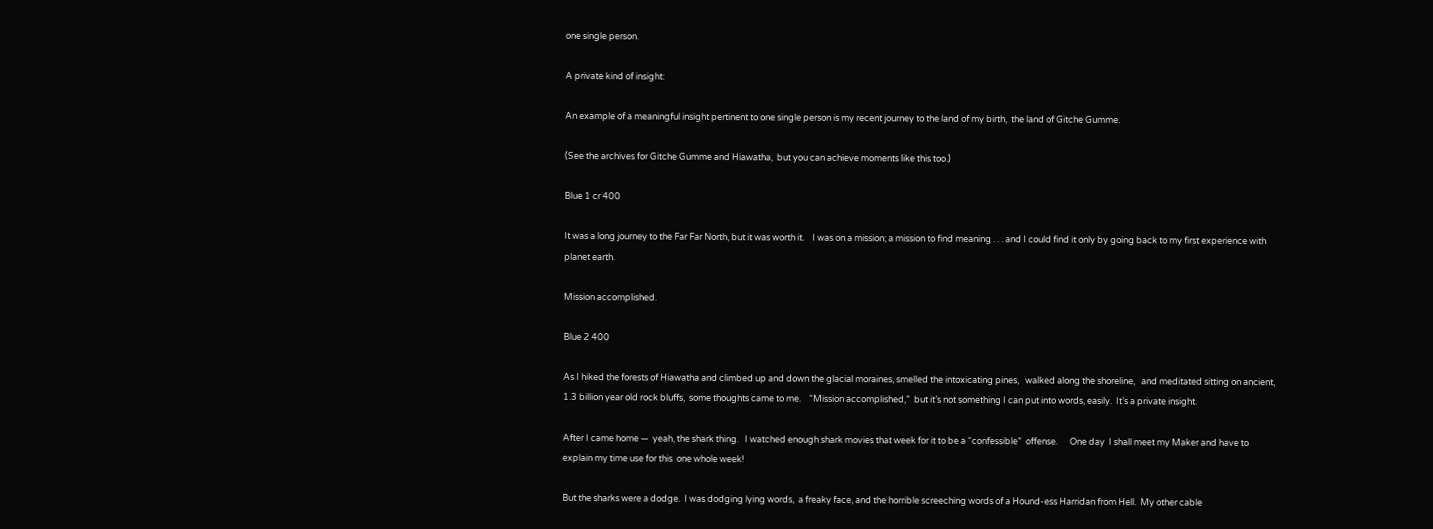one single person.

A private kind of insight:

An example of a meaningful insight pertinent to one single person is my recent journey to the land of my birth,  the land of Gitche Gumme.

(See the archives for Gitche Gumme and Hiawatha,  but you can achieve moments like this too.)

Blue 1 cr 400

It was a long journey to the Far Far North, but it was worth it.    I was on a mission; a mission to find meaning . . . and I could find it only by going back to my first experience with planet earth.

Mission accomplished.

Blue 2 400

As I hiked the forests of Hiawatha and climbed up and down the glacial moraines, smelled the intoxicating pines,   walked along the shoreline,   and meditated sitting on ancient, 1.3 billion year old rock bluffs,  some thoughts came to me.    “Mission accomplished,”  but it’s not something I can put into words, easily.  It’s a private insight.

After I came home —  yeah, the shark thing.   I watched enough shark movies that week for it to be a “confessible”  offense.      One day  I shall meet my Maker and have to explain my time use for this  one whole week!

But the sharks were a dodge.  I was dodging lying words,  a freaky face, and the horrible screeching words of a Hound-ess Harridan from Hell.  My other cable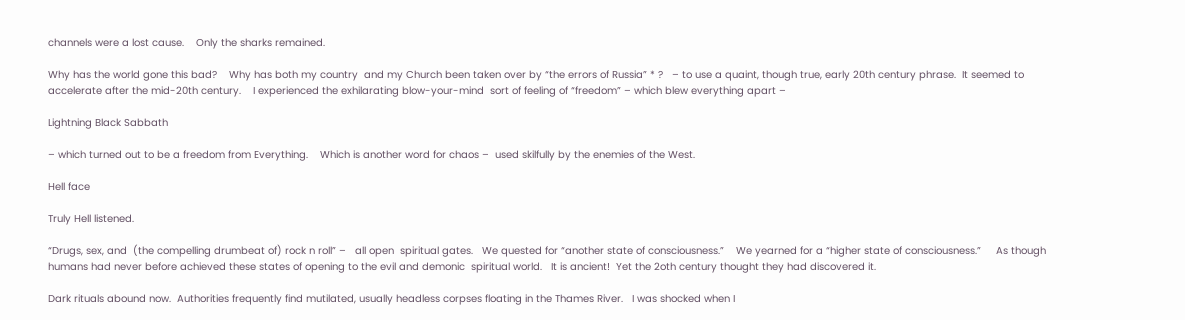channels were a lost cause.    Only the sharks remained.

Why has the world gone this bad?    Why has both my country  and my Church been taken over by “the errors of Russia” * ?   – to use a quaint, though true, early 20th century phrase.  It seemed to accelerate after the mid-20th century.    I experienced the exhilarating blow-your-mind  sort of feeling of “freedom” – which blew everything apart –

Lightning Black Sabbath

– which turned out to be a freedom from Everything.    Which is another word for chaos –  used skilfully by the enemies of the West.

Hell face

Truly Hell listened.

“Drugs, sex, and  (the compelling drumbeat of) rock n roll” –   all open  spiritual gates.   We quested for “another state of consciousness.”    We yearned for a “higher state of consciousness.”     As though humans had never before achieved these states of opening to the evil and demonic  spiritual world.   It is ancient!  Yet the 2oth century thought they had discovered it.

Dark rituals abound now.  Authorities frequently find mutilated, usually headless corpses floating in the Thames River.   I was shocked when I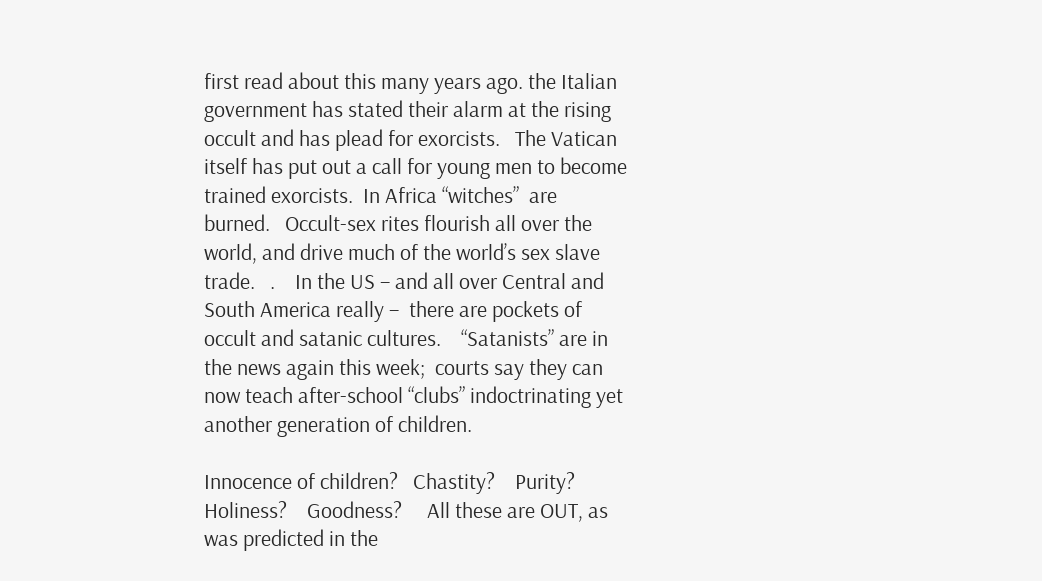first read about this many years ago. the Italian government has stated their alarm at the rising occult and has plead for exorcists.   The Vatican itself has put out a call for young men to become trained exorcists.  In Africa “witches”  are burned.   Occult-sex rites flourish all over the world, and drive much of the world’s sex slave trade.   .    In the US – and all over Central and South America really –  there are pockets of occult and satanic cultures.    “Satanists” are in the news again this week;  courts say they can now teach after-school “clubs” indoctrinating yet another generation of children.

Innocence of children?   Chastity?    Purity?   Holiness?    Goodness?     All these are OUT, as was predicted in the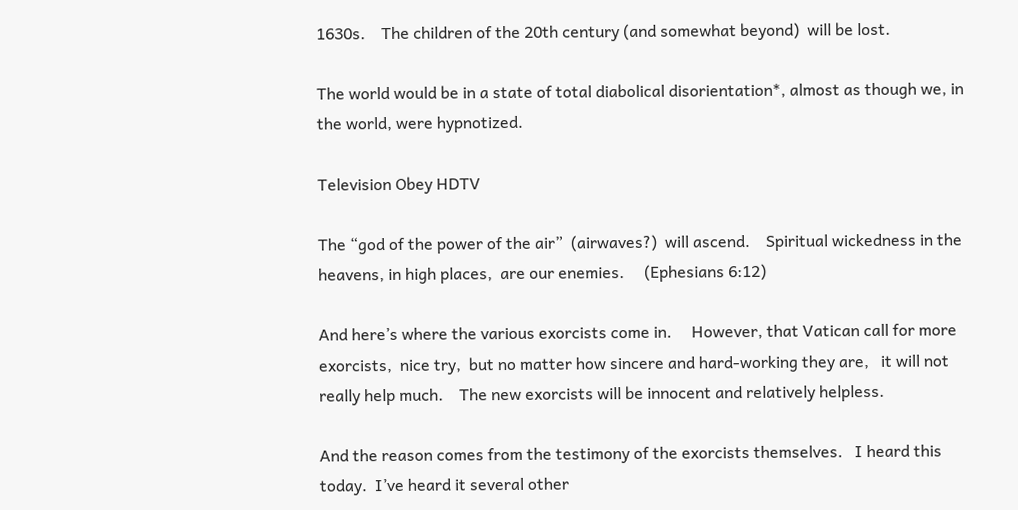1630s.    The children of the 20th century (and somewhat beyond)  will be lost.

The world would be in a state of total diabolical disorientation*, almost as though we, in the world, were hypnotized.

Television Obey HDTV

The “god of the power of the air”  (airwaves?)  will ascend.    Spiritual wickedness in the heavens, in high places,  are our enemies.     (Ephesians 6:12)

And here’s where the various exorcists come in.     However, that Vatican call for more exorcists,  nice try,  but no matter how sincere and hard-working they are,   it will not really help much.    The new exorcists will be innocent and relatively helpless.

And the reason comes from the testimony of the exorcists themselves.   I heard this today.  I’ve heard it several other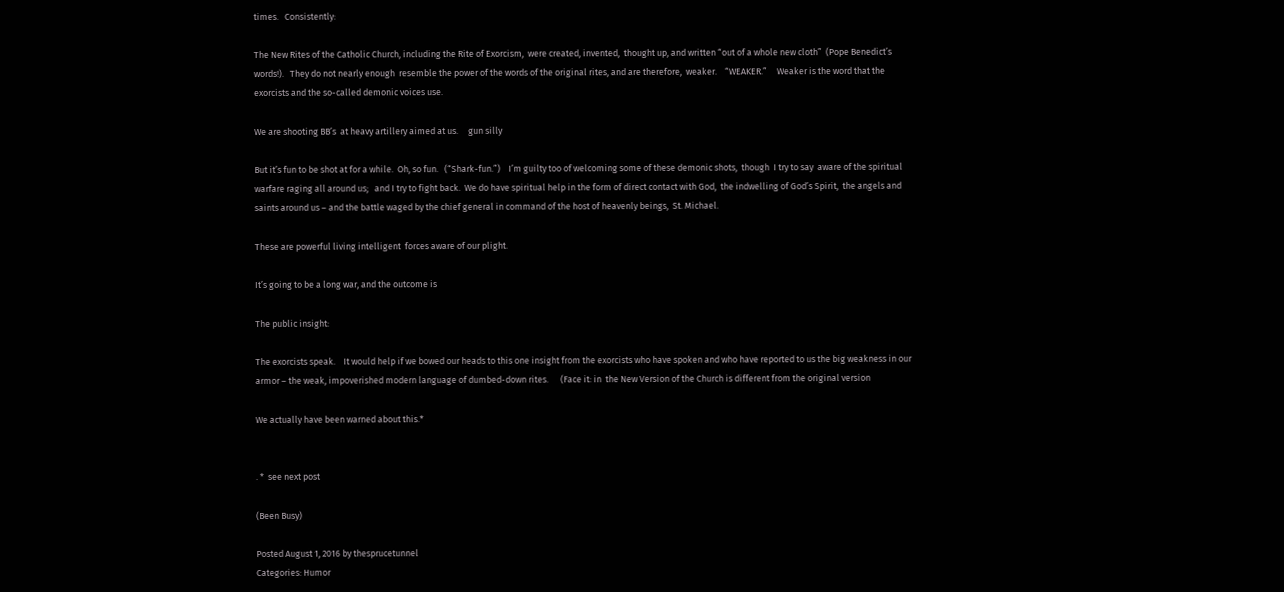times.   Consistently:

The New Rites of the Catholic Church, including the Rite of Exorcism,  were created, invented,  thought up, and written “out of a whole new cloth”  (Pope Benedict’s words!).   They do not nearly enough  resemble the power of the words of the original rites, and are therefore,  weaker.    “WEAKER.”     Weaker is the word that the exorcists and the so-called demonic voices use.

We are shooting BB’s  at heavy artillery aimed at us.     gun silly

But it’s fun to be shot at for a while.  Oh, so fun.   (“Shark-fun.”)    I’m guilty too of welcoming some of these demonic shots,  though  I try to say  aware of the spiritual warfare raging all around us;   and I try to fight back.  We do have spiritual help in the form of direct contact with God,  the indwelling of God’s Spirit,  the angels and saints around us – and the battle waged by the chief general in command of the host of heavenly beings,  St. Michael.

These are powerful living intelligent  forces aware of our plight.

It’s going to be a long war, and the outcome is

The public insight:

The exorcists speak.    It would help if we bowed our heads to this one insight from the exorcists who have spoken and who have reported to us the big weakness in our armor – the weak, impoverished modern language of dumbed-down rites.      (Face it: in  the New Version of the Church is different from the original version

We actually have been warned about this.*


. *  see next post

(Been Busy)

Posted August 1, 2016 by thesprucetunnel
Categories: Humor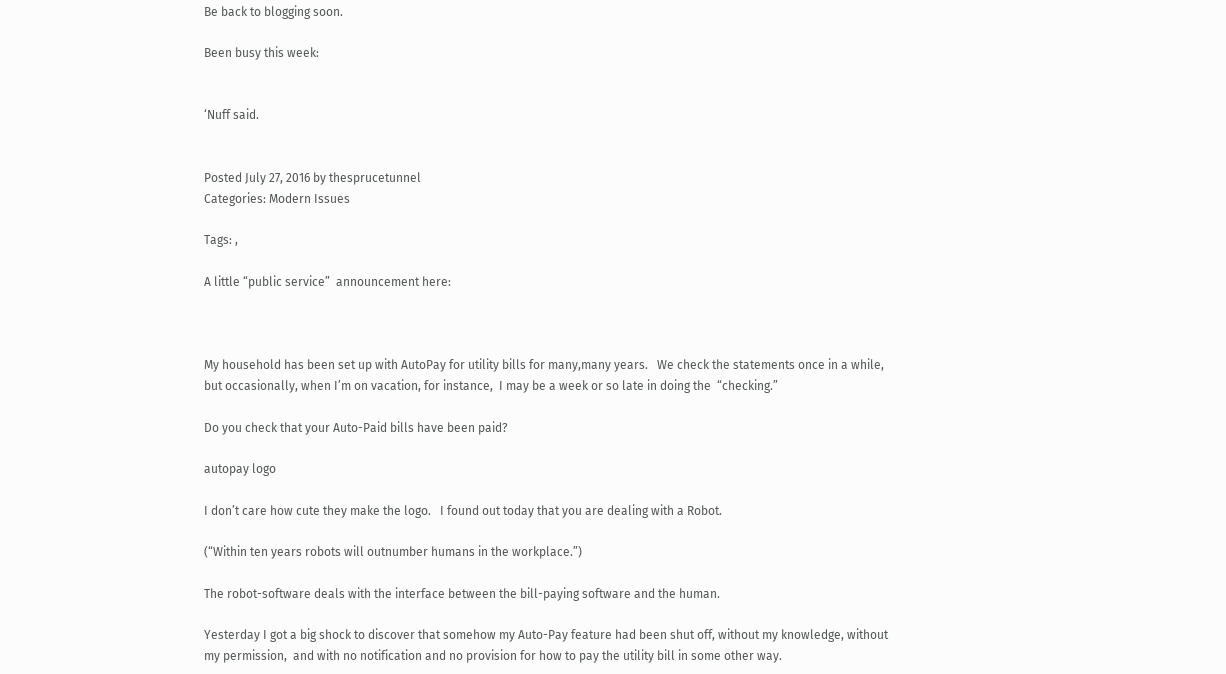Be back to blogging soon.

Been busy this week:


‘Nuff said.


Posted July 27, 2016 by thesprucetunnel
Categories: Modern Issues

Tags: ,

A little “public service”  announcement here:



My household has been set up with AutoPay for utility bills for many,many years.   We check the statements once in a while,  but occasionally, when I’m on vacation, for instance,  I may be a week or so late in doing the  “checking.”

Do you check that your Auto-Paid bills have been paid?

autopay logo

I don’t care how cute they make the logo.   I found out today that you are dealing with a Robot.

(“Within ten years robots will outnumber humans in the workplace.”)

The robot-software deals with the interface between the bill-paying software and the human.

Yesterday I got a big shock to discover that somehow my Auto-Pay feature had been shut off, without my knowledge, without my permission,  and with no notification and no provision for how to pay the utility bill in some other way.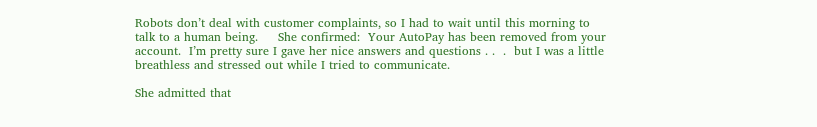Robots don’t deal with customer complaints, so I had to wait until this morning to talk to a human being.     She confirmed:  Your AutoPay has been removed from your account.  I’m pretty sure I gave her nice answers and questions . .  .  but I was a little breathless and stressed out while I tried to communicate.

She admitted that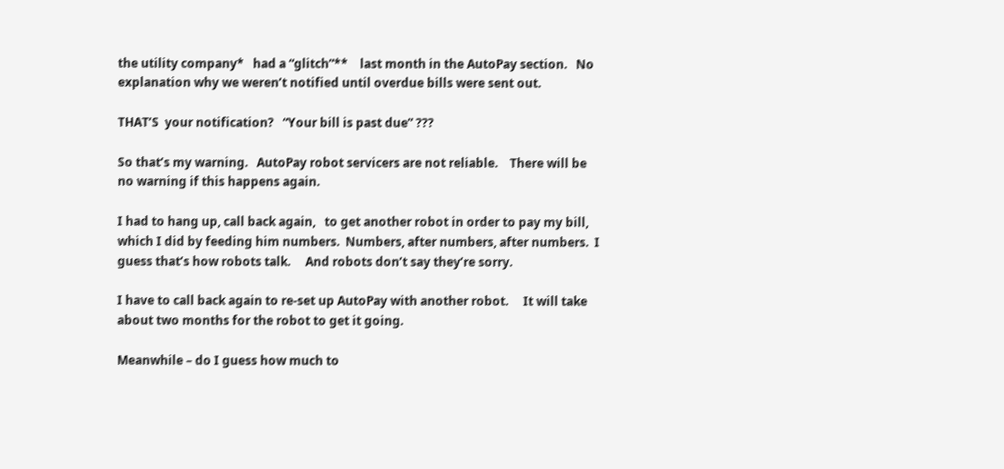the utility company*   had a “glitch”**    last month in the AutoPay section.   No explanation why we weren’t notified until overdue bills were sent out.

THAT’S  your notification?   “Your bill is past due” ???

So that’s my warning.   AutoPay robot servicers are not reliable.    There will be no warning if this happens again.

I had to hang up, call back again,   to get another robot in order to pay my bill, which I did by feeding him numbers.  Numbers, after numbers, after numbers.  I guess that’s how robots talk.     And robots don’t say they’re sorry.

I have to call back again to re-set up AutoPay with another robot.     It will take about two months for the robot to get it going.

Meanwhile – do I guess how much to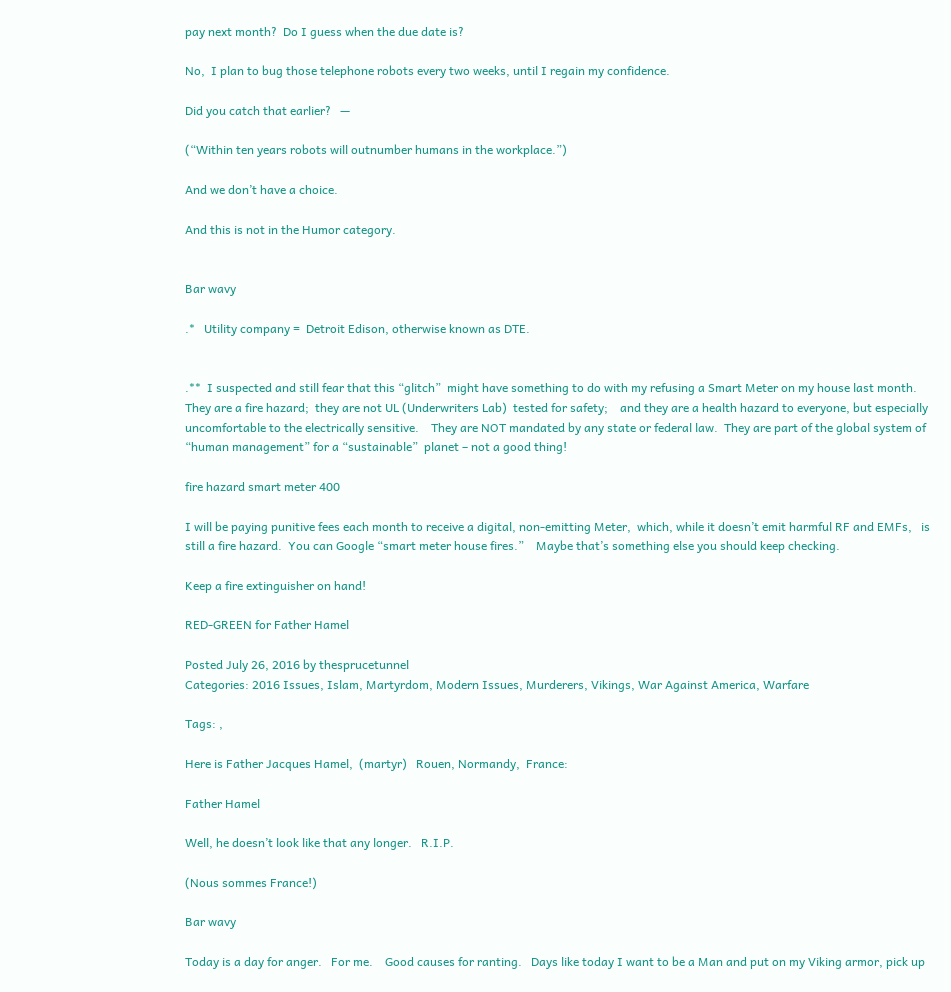pay next month?  Do I guess when the due date is?

No,  I plan to bug those telephone robots every two weeks, until I regain my confidence.

Did you catch that earlier?   —

(“Within ten years robots will outnumber humans in the workplace.”)

And we don’t have a choice.

And this is not in the Humor category.


Bar wavy

.*   Utility company =  Detroit Edison, otherwise known as DTE.


.**  I suspected and still fear that this “glitch”  might have something to do with my refusing a Smart Meter on my house last month.    They are a fire hazard;  they are not UL (Underwriters Lab)  tested for safety;    and they are a health hazard to everyone, but especially uncomfortable to the electrically sensitive.    They are NOT mandated by any state or federal law.  They are part of the global system of “human management” for a “sustainable”  planet – not a good thing!

fire hazard smart meter 400

I will be paying punitive fees each month to receive a digital, non-emitting Meter,  which, while it doesn’t emit harmful RF and EMFs,   is still a fire hazard.  You can Google “smart meter house fires.”    Maybe that’s something else you should keep checking.

Keep a fire extinguisher on hand!

RED-GREEN for Father Hamel

Posted July 26, 2016 by thesprucetunnel
Categories: 2016 Issues, Islam, Martyrdom, Modern Issues, Murderers, Vikings, War Against America, Warfare

Tags: ,

Here is Father Jacques Hamel,  (martyr)   Rouen, Normandy,  France:

Father Hamel

Well, he doesn’t look like that any longer.   R.I.P.

(Nous sommes France!)

Bar wavy

Today is a day for anger.   For me.    Good causes for ranting.   Days like today I want to be a Man and put on my Viking armor, pick up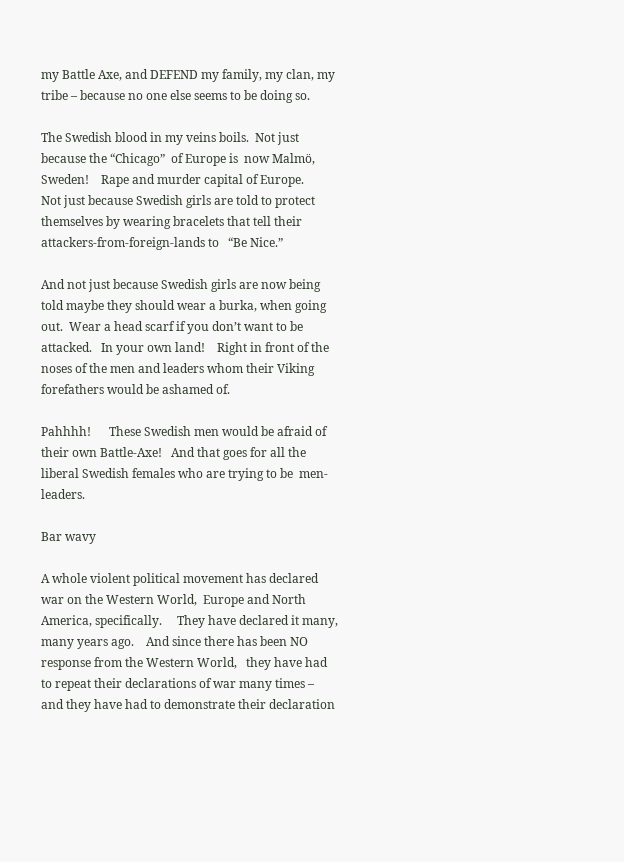my Battle Axe, and DEFEND my family, my clan, my tribe – because no one else seems to be doing so.

The Swedish blood in my veins boils.  Not just because the “Chicago”  of Europe is  now Malmö, Sweden!    Rape and murder capital of Europe.      Not just because Swedish girls are told to protect themselves by wearing bracelets that tell their attackers-from-foreign-lands to   “Be Nice.”

And not just because Swedish girls are now being told maybe they should wear a burka, when going out.  Wear a head scarf if you don’t want to be attacked.   In your own land!    Right in front of the noses of the men and leaders whom their Viking forefathers would be ashamed of.

Pahhhh!      These Swedish men would be afraid of their own Battle-Axe!   And that goes for all the liberal Swedish females who are trying to be  men-leaders.

Bar wavy

A whole violent political movement has declared war on the Western World,  Europe and North America, specifically.     They have declared it many, many years ago.    And since there has been NO response from the Western World,   they have had to repeat their declarations of war many times – and they have had to demonstrate their declaration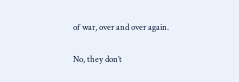of war, over and over again.

No, they don’t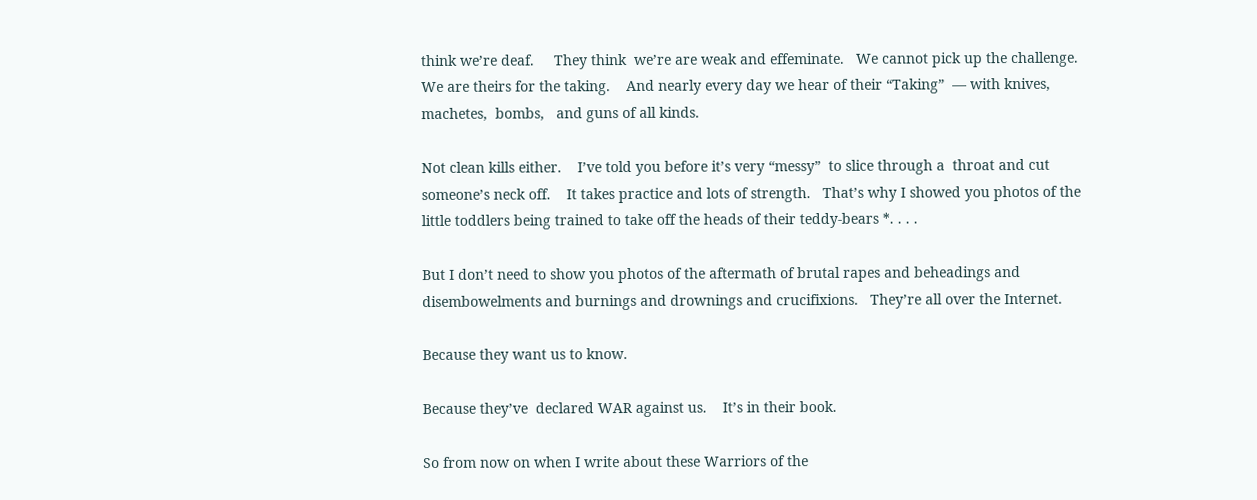think we’re deaf.     They think  we’re are weak and effeminate.   We cannot pick up the challenge.      We are theirs for the taking.    And nearly every day we hear of their “Taking”  — with knives, machetes,  bombs,   and guns of all kinds.

Not clean kills either.    I’ve told you before it’s very “messy”  to slice through a  throat and cut someone’s neck off.    It takes practice and lots of strength.   That’s why I showed you photos of the little toddlers being trained to take off the heads of their teddy-bears *. . . .

But I don’t need to show you photos of the aftermath of brutal rapes and beheadings and disembowelments and burnings and drownings and crucifixions.   They’re all over the Internet.

Because they want us to know.

Because they’ve  declared WAR against us.    It’s in their book.

So from now on when I write about these Warriors of the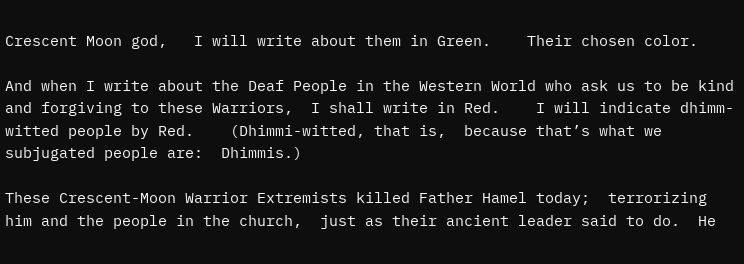Crescent Moon god,   I will write about them in Green.    Their chosen color.

And when I write about the Deaf People in the Western World who ask us to be kind and forgiving to these Warriors,  I shall write in Red.    I will indicate dhimm-witted people by Red.    (Dhimmi-witted, that is,  because that’s what we subjugated people are:  Dhimmis.)

These Crescent-Moon Warrior Extremists killed Father Hamel today;  terrorizing him and the people in the church,  just as their ancient leader said to do.  He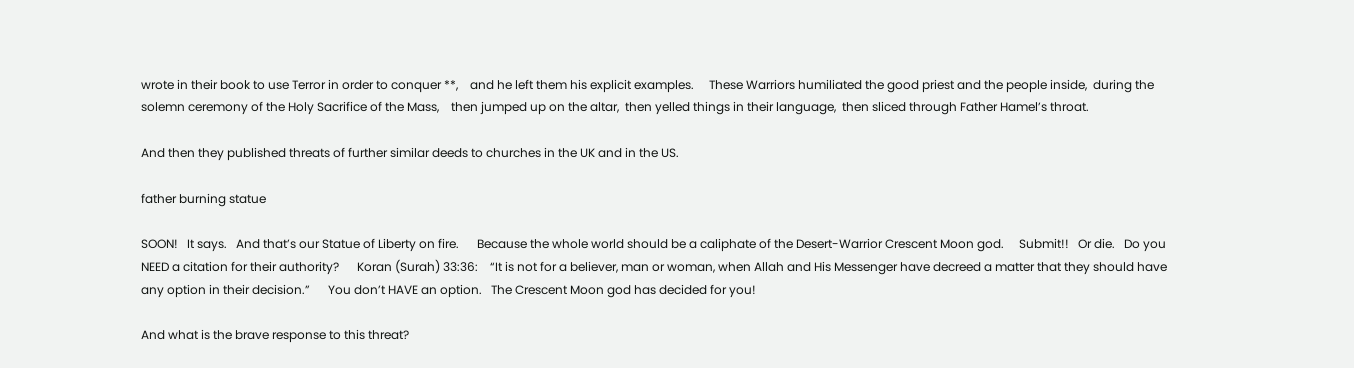wrote in their book to use Terror in order to conquer **,    and he left them his explicit examples.     These Warriors humiliated the good priest and the people inside,  during the solemn ceremony of the Holy Sacrifice of the Mass,    then jumped up on the altar,  then yelled things in their language,  then sliced through Father Hamel’s throat.

And then they published threats of further similar deeds to churches in the UK and in the US.

father burning statue

SOON!   It says.   And that’s our Statue of Liberty on fire.      Because the whole world should be a caliphate of the Desert-Warrior Crescent Moon god.     Submit!!   Or die.   Do you NEED a citation for their authority?      Koran (Surah) 33:36:    “It is not for a believer, man or woman, when Allah and His Messenger have decreed a matter that they should have any option in their decision.”      You don’t HAVE an option.   The Crescent Moon god has decided for you!

And what is the brave response to this threat?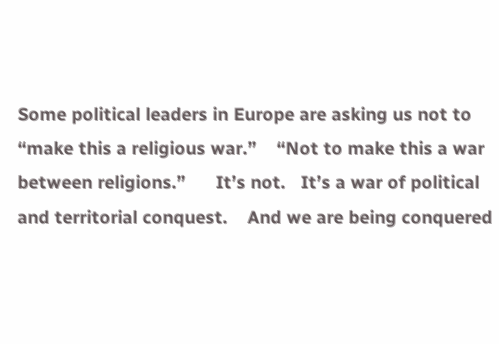Some political leaders in Europe are asking us not to “make this a religious war.”    “Not to make this a war between religions.”      It’s not.   It’s a war of political and territorial conquest.    And we are being conquered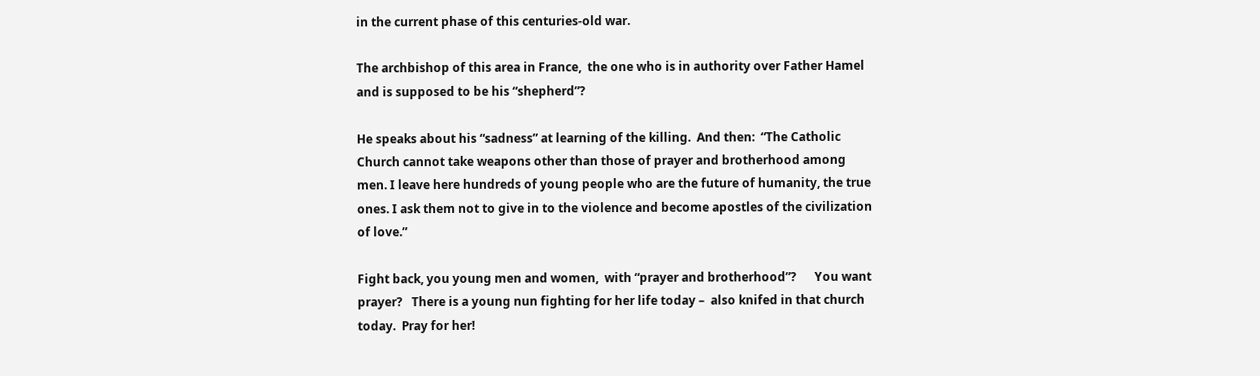in the current phase of this centuries-old war.

The archbishop of this area in France,  the one who is in authority over Father Hamel and is supposed to be his “shepherd”?

He speaks about his “sadness” at learning of the killing.  And then:  “The Catholic Church cannot take weapons other than those of prayer and brotherhood among men. I leave here hundreds of young people who are the future of humanity, the true ones. I ask them not to give in to the violence and become apostles of the civilization of love.”

Fight back, you young men and women,  with “prayer and brotherhood”?      You want prayer?   There is a young nun fighting for her life today –  also knifed in that church today.  Pray for her!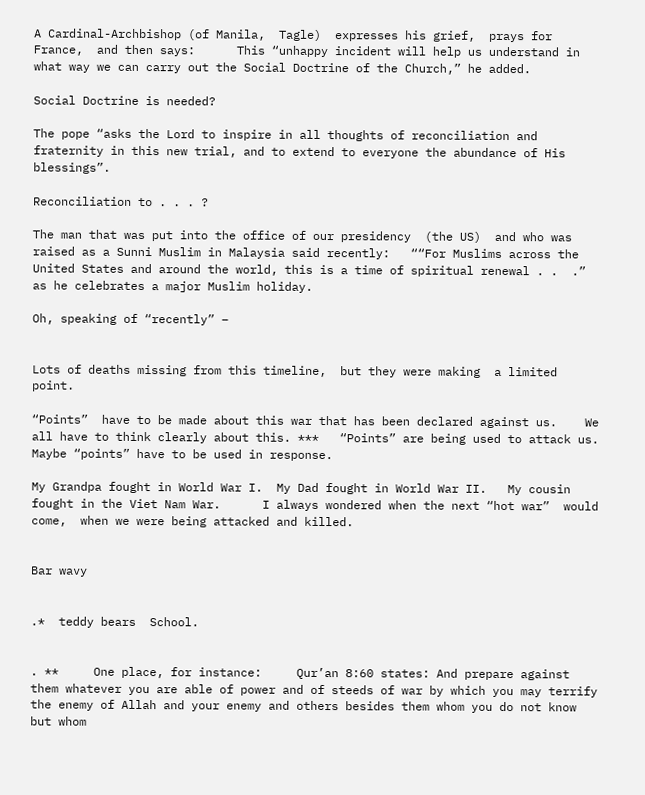A Cardinal-Archbishop (of Manila,  Tagle)  expresses his grief,  prays for France,  and then says:      This “unhappy incident will help us understand in what way we can carry out the Social Doctrine of the Church,” he added.

Social Doctrine is needed?

The pope “asks the Lord to inspire in all thoughts of reconciliation and fraternity in this new trial, and to extend to everyone the abundance of His blessings”.

Reconciliation to . . . ?

The man that was put into the office of our presidency  (the US)  and who was raised as a Sunni Muslim in Malaysia said recently:   ““For Muslims across the United States and around the world, this is a time of spiritual renewal . .  .”   as he celebrates a major Muslim holiday.

Oh, speaking of “recently” –


Lots of deaths missing from this timeline,  but they were making  a limited point.

“Points”  have to be made about this war that has been declared against us.    We all have to think clearly about this. ***   “Points” are being used to attack us.   Maybe “points” have to be used in response.

My Grandpa fought in World War I.  My Dad fought in World War II.   My cousin fought in the Viet Nam War.      I always wondered when the next “hot war”  would come,  when we were being attacked and killed.


Bar wavy


.*  teddy bears  School.


. **     One place, for instance:     Qur’an 8:60 states: And prepare against them whatever you are able of power and of steeds of war by which you may terrify the enemy of Allah and your enemy and others besides them whom you do not know but whom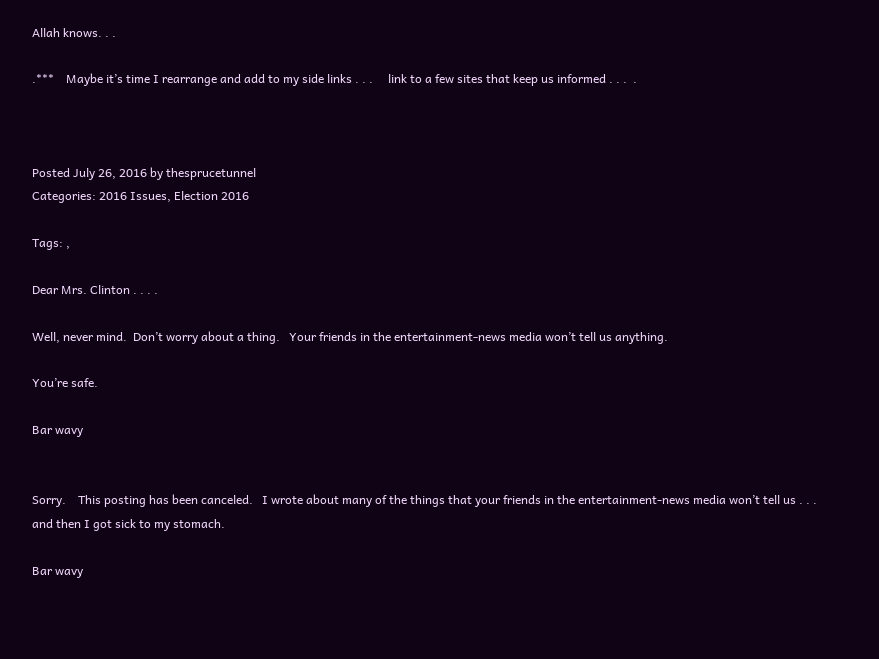Allah knows. . .

.***    Maybe it’s time I rearrange and add to my side links . . .     link to a few sites that keep us informed . . .  .



Posted July 26, 2016 by thesprucetunnel
Categories: 2016 Issues, Election 2016

Tags: ,

Dear Mrs. Clinton . . . .

Well, never mind.  Don’t worry about a thing.   Your friends in the entertainment-news media won’t tell us anything.

You’re safe.

Bar wavy


Sorry.    This posting has been canceled.   I wrote about many of the things that your friends in the entertainment-news media won’t tell us . . .  and then I got sick to my stomach.

Bar wavy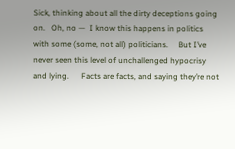Sick, thinking about all the dirty deceptions going on.   Oh, no —  I know this happens in politics with some (some, not all) politicians.     But I’ve never seen this level of unchallenged hypocrisy and lying.      Facts are facts, and saying they’re not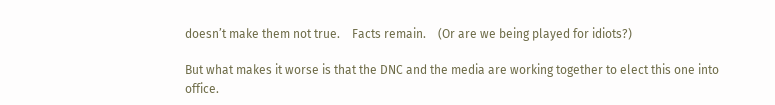doesn’t make them not true.    Facts remain.    (Or are we being played for idiots?)

But what makes it worse is that the DNC and the media are working together to elect this one into office.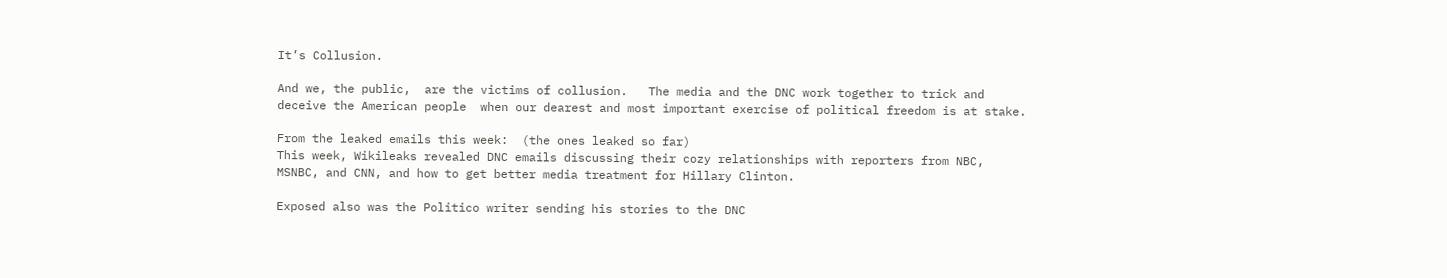It’s Collusion.

And we, the public,  are the victims of collusion.   The media and the DNC work together to trick and deceive the American people  when our dearest and most important exercise of political freedom is at stake.

From the leaked emails this week:  (the ones leaked so far)
This week, Wikileaks revealed DNC emails discussing their cozy relationships with reporters from NBC, MSNBC, and CNN, and how to get better media treatment for Hillary Clinton.

Exposed also was the Politico writer sending his stories to the DNC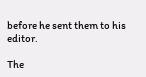before he sent them to his editor.

The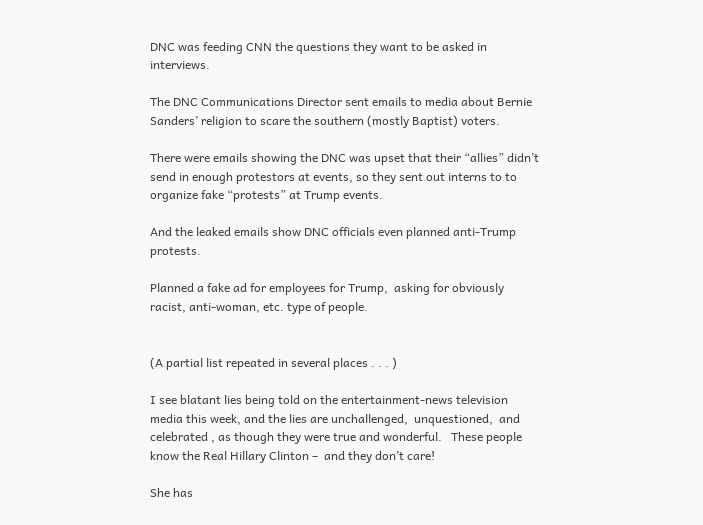DNC was feeding CNN the questions they want to be asked in interviews.

The DNC Communications Director sent emails to media about Bernie Sanders’ religion to scare the southern (mostly Baptist) voters.

There were emails showing the DNC was upset that their “allies” didn’t send in enough protestors at events, so they sent out interns to to organize fake “protests” at Trump events.

And the leaked emails show DNC officials even planned anti-Trump protests.

Planned a fake ad for employees for Trump,  asking for obviously racist, anti-woman, etc. type of people.


(A partial list repeated in several places . . . )

I see blatant lies being told on the entertainment-news television media this week, and the lies are unchallenged,  unquestioned,  and celebrated , as though they were true and wonderful.   These people know the Real Hillary Clinton –  and they don’t care!

She has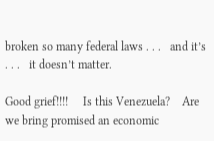broken so many federal laws . . .   and it’s  . . .   it doesn’t matter.

Good grief!!!!     Is this Venezuela?    Are we bring promised an economic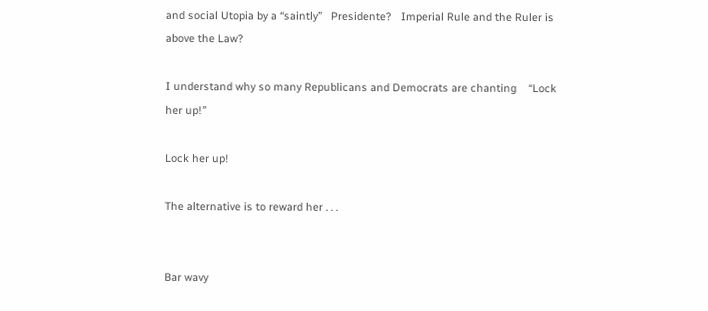and social Utopia by a “saintly”   Presidente?   Imperial Rule and the Ruler is above the Law?

I understand why so many Republicans and Democrats are chanting    “Lock her up!”

Lock her up!

The alternative is to reward her . . .


Bar wavy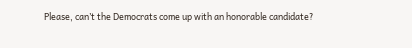Please, can’t the Democrats come up with an honorable candidate?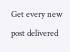Get every new post delivered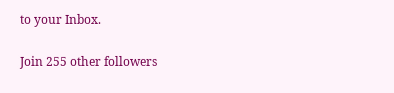to your Inbox.

Join 255 other followers